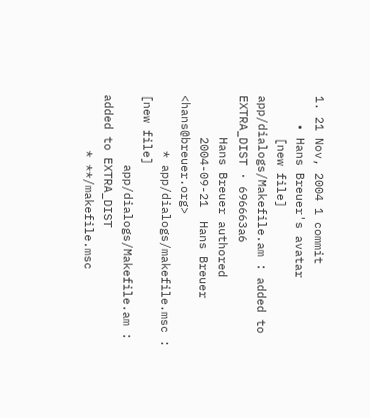1. 21 Nov, 2004 1 commit
    • Hans Breuer's avatar
      [new file] app/dialogs/Makefile.am : added to EXTRA_DIST · 696663a6
      Hans Breuer authored
      2004-09-21  Hans Breuer  <hans@breuer.org>
        * app/dialogs/makefile.msc : [new file]
          app/dialogs/Makefile.am : added to EXTRA_DIST
        * **/makefile.msc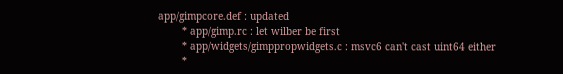app/gimpcore.def : updated
        * app/gimp.rc : let wilber be first
        * app/widgets/gimppropwidgets.c : msvc6 can't cast uint64 either
        *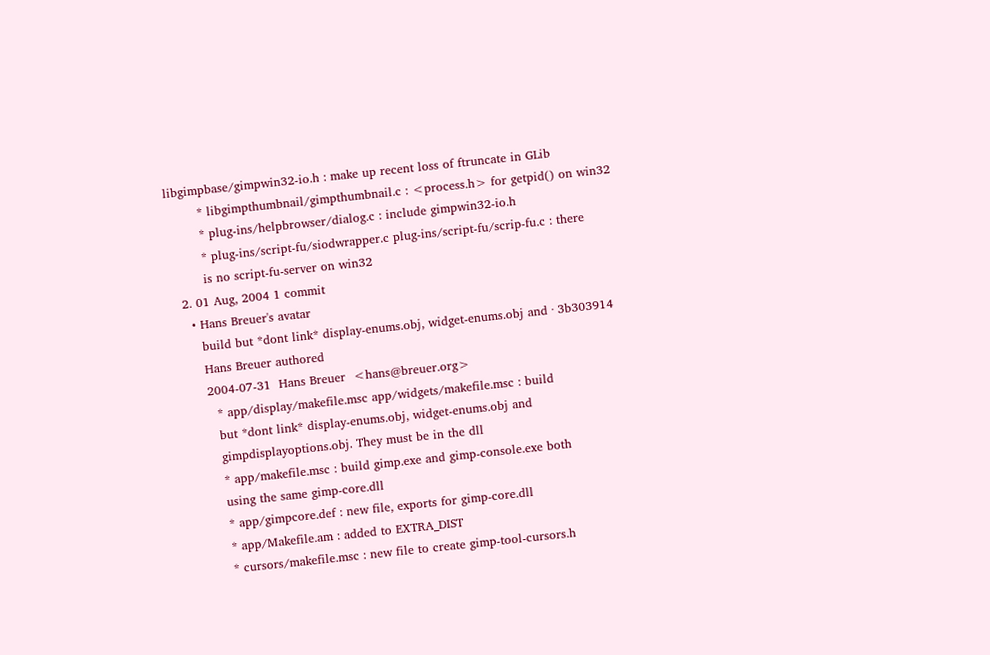libgimpbase/gimpwin32-io.h : make up recent loss of ftruncate in GLib
        * libgimpthumbnail/gimpthumbnail.c : <process.h> for getpid() on win32
        * plug-ins/helpbrowser/dialog.c : include gimpwin32-io.h
        * plug-ins/script-fu/siodwrapper.c plug-ins/script-fu/scrip-fu.c : there
        is no script-fu-server on win32
  2. 01 Aug, 2004 1 commit
    • Hans Breuer's avatar
      build but *dont link* display-enums.obj, widget-enums.obj and · 3b303914
      Hans Breuer authored
      2004-07-31  Hans Breuer  <hans@breuer.org>
        * app/display/makefile.msc app/widgets/makefile.msc : build
        but *dont link* display-enums.obj, widget-enums.obj and
        gimpdisplayoptions.obj. They must be in the dll
        * app/makefile.msc : build gimp.exe and gimp-console.exe both
        using the same gimp-core.dll
        * app/gimpcore.def : new file, exports for gimp-core.dll
        * app/Makefile.am : added to EXTRA_DIST
        * cursors/makefile.msc : new file to create gimp-tool-cursors.h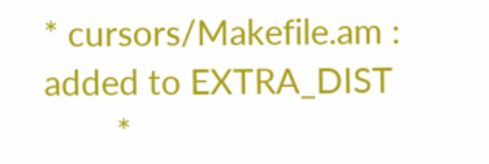* cursors/Makefile.am : added to EXTRA_DIST
        *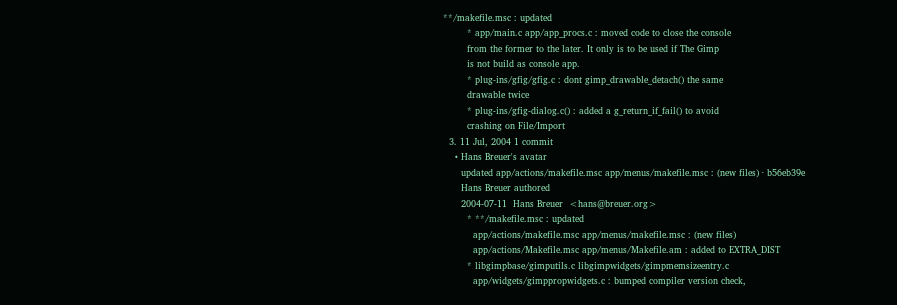**/makefile.msc : updated
        * app/main.c app/app_procs.c : moved code to close the console
        from the former to the later. It only is to be used if The Gimp
        is not build as console app.
        * plug-ins/gfig/gfig.c : dont gimp_drawable_detach() the same
        drawable twice
        * plug-ins/gfig-dialog.c() : added a g_return_if_fail() to avoid
        crashing on File/Import
  3. 11 Jul, 2004 1 commit
    • Hans Breuer's avatar
      updated app/actions/makefile.msc app/menus/makefile.msc : (new files) · b56eb39e
      Hans Breuer authored
      2004-07-11  Hans Breuer  <hans@breuer.org>
        * **/makefile.msc : updated
          app/actions/makefile.msc app/menus/makefile.msc : (new files)
          app/actions/Makefile.msc app/menus/Makefile.am : added to EXTRA_DIST
        * libgimpbase/gimputils.c libgimpwidgets/gimpmemsizeentry.c
          app/widgets/gimppropwidgets.c : bumped compiler version check,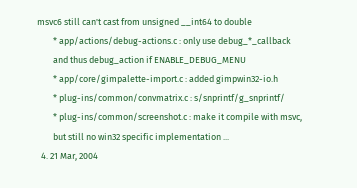msvc6 still can't cast from unsigned __int64 to double
        * app/actions/debug-actions.c : only use debug_*_callback
        and thus debug_action if ENABLE_DEBUG_MENU
        * app/core/gimpalette-import.c : added gimpwin32-io.h
        * plug-ins/common/convmatrix.c : s/snprintf/g_snprintf/
        * plug-ins/common/screenshot.c : make it compile with msvc,
        but still no win32 specific implementation ...
  4. 21 Mar, 2004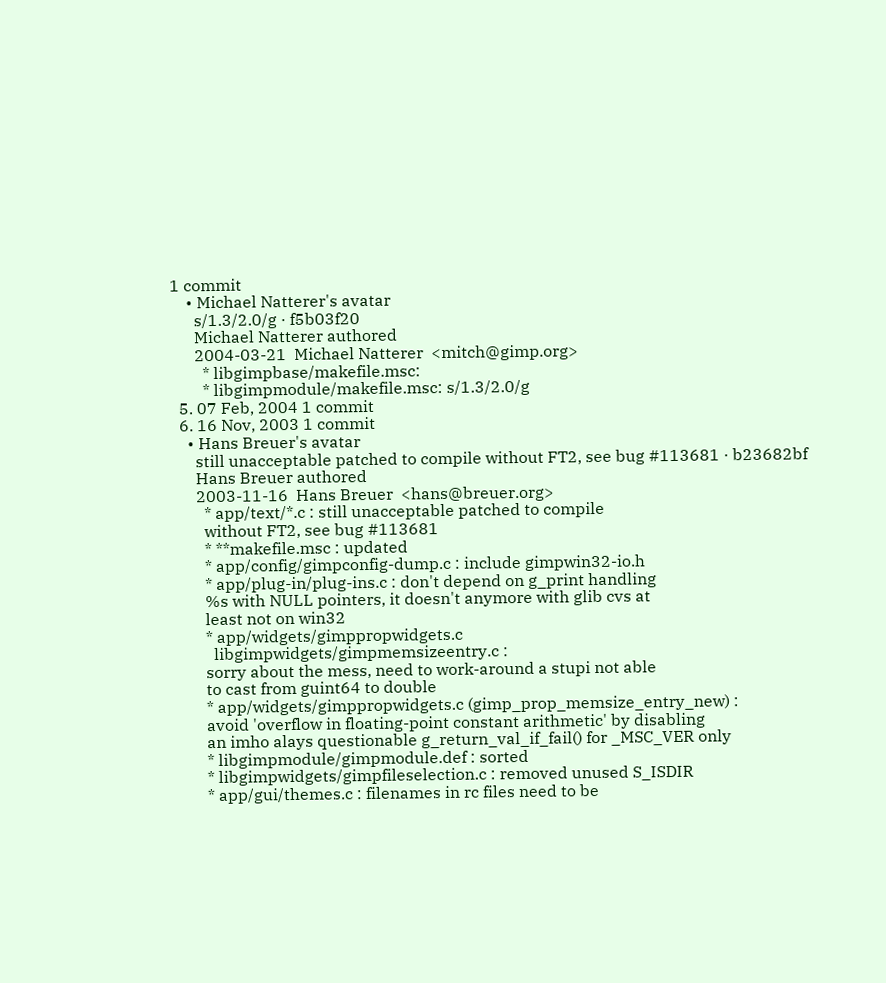1 commit
    • Michael Natterer's avatar
      s/1.3/2.0/g · f5b03f20
      Michael Natterer authored
      2004-03-21  Michael Natterer  <mitch@gimp.org>
        * libgimpbase/makefile.msc:
        * libgimpmodule/makefile.msc: s/1.3/2.0/g
  5. 07 Feb, 2004 1 commit
  6. 16 Nov, 2003 1 commit
    • Hans Breuer's avatar
      still unacceptable patched to compile without FT2, see bug #113681 · b23682bf
      Hans Breuer authored
      2003-11-16  Hans Breuer  <hans@breuer.org>
        * app/text/*.c : still unacceptable patched to compile
        without FT2, see bug #113681
        * **makefile.msc : updated
        * app/config/gimpconfig-dump.c : include gimpwin32-io.h
        * app/plug-in/plug-ins.c : don't depend on g_print handling
        %s with NULL pointers, it doesn't anymore with glib cvs at
        least not on win32
        * app/widgets/gimppropwidgets.c
          libgimpwidgets/gimpmemsizeentry.c :
        sorry about the mess, need to work-around a stupi not able
        to cast from guint64 to double
        * app/widgets/gimppropwidgets.c (gimp_prop_memsize_entry_new) :
        avoid 'overflow in floating-point constant arithmetic' by disabling
        an imho alays questionable g_return_val_if_fail() for _MSC_VER only
        * libgimpmodule/gimpmodule.def : sorted
        * libgimpwidgets/gimpfileselection.c : removed unused S_ISDIR
        * app/gui/themes.c : filenames in rc files need to be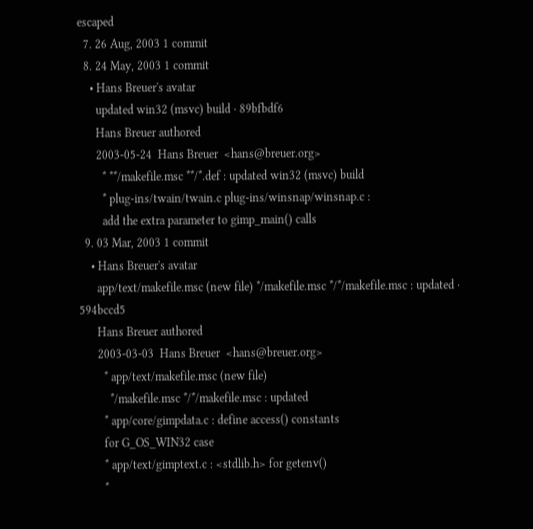escaped
  7. 26 Aug, 2003 1 commit
  8. 24 May, 2003 1 commit
    • Hans Breuer's avatar
      updated win32 (msvc) build · 89bfbdf6
      Hans Breuer authored
      2003-05-24  Hans Breuer  <hans@breuer.org>
        * **/makefile.msc **/*.def : updated win32 (msvc) build
        * plug-ins/twain/twain.c plug-ins/winsnap/winsnap.c :
        add the extra parameter to gimp_main() calls
  9. 03 Mar, 2003 1 commit
    • Hans Breuer's avatar
      app/text/makefile.msc (new file) */makefile.msc */*/makefile.msc : updated · 594bccd5
      Hans Breuer authored
      2003-03-03  Hans Breuer  <hans@breuer.org>
        * app/text/makefile.msc (new file)
          */makefile.msc */*/makefile.msc : updated
        * app/core/gimpdata.c : define access() constants
        for G_OS_WIN32 case
        * app/text/gimptext.c : <stdlib.h> for getenv()
        *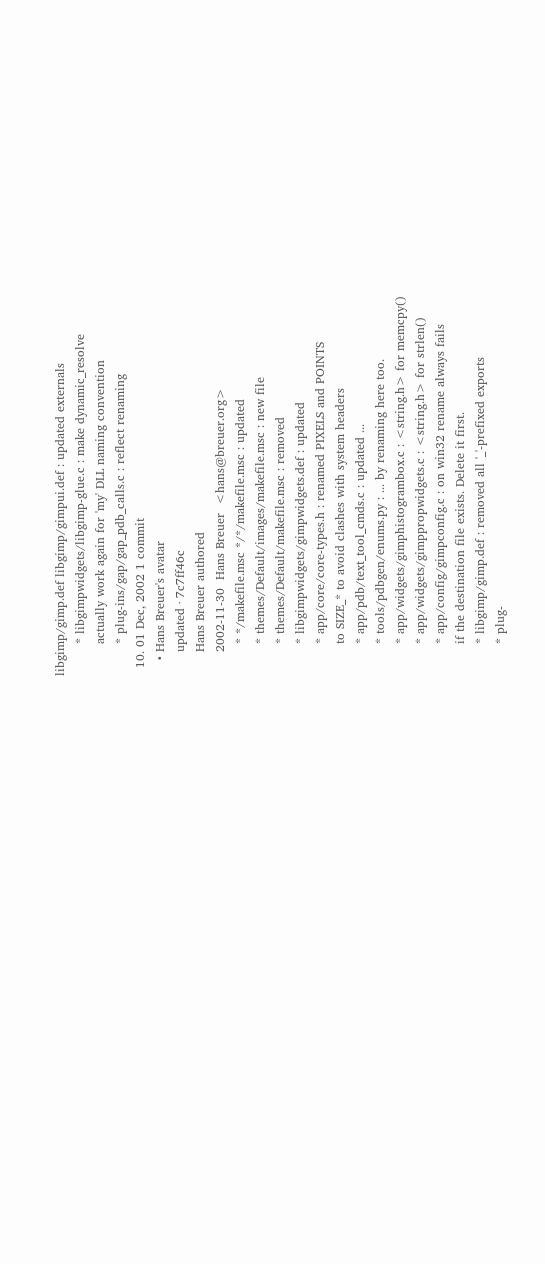libgimp/gimp.def libgimp/gimpui.def : updated externals
        * libgimpwidgets/libgimp-glue.c : make dynamic_resolve
        actually work again for 'my' DLL naming convention
        * plug-ins/gap/gap_pdb_calls.c : reflect renaming
  10. 01 Dec, 2002 1 commit
    • Hans Breuer's avatar
      updated · 7c7ff46c
      Hans Breuer authored
      2002-11-30  Hans Breuer  <hans@breuer.org>
        * */makefile.msc */*/makefile.msc : updated
        * themes/Default/images/makefile.msc : new file
        * themes/Default/makefile.msc : removed
        * libgimpwidgets/gimpwidgets.def : updated
        * app/core/core-types.h : renamed PIXELS and POINTS
        to SIZE_* to avoid clashes with system headers
        * app/pdb/text_tool_cmds.c : updated ...
        * tools/pdbgen/enums.py : ... by renaming here too.
        * app/widgets/gimphistogrambox.c : <string.h> for memcpy()
        * app/widgets/gimppropwidgets.c : <string.h> for strlen()
        * app/config/gimpconfig.c : on win32 rename always fails
        if the destination file exists. Delete it first.
        * libgimp/gimp.def : removed all '_'-prefixed exports
        * plug-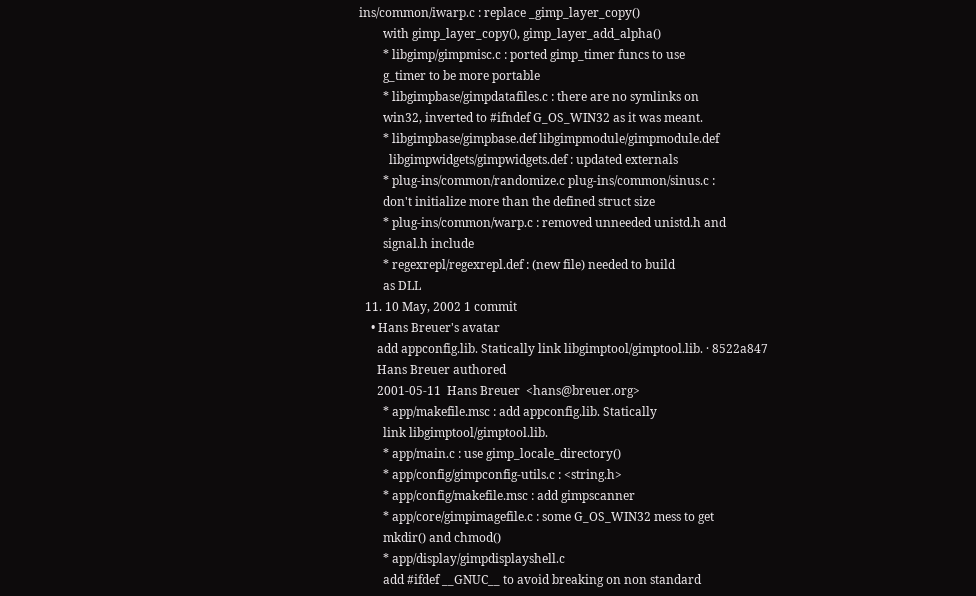ins/common/iwarp.c : replace _gimp_layer_copy()
        with gimp_layer_copy(), gimp_layer_add_alpha()
        * libgimp/gimpmisc.c : ported gimp_timer funcs to use
        g_timer to be more portable
        * libgimpbase/gimpdatafiles.c : there are no symlinks on
        win32, inverted to #ifndef G_OS_WIN32 as it was meant.
        * libgimpbase/gimpbase.def libgimpmodule/gimpmodule.def
          libgimpwidgets/gimpwidgets.def : updated externals
        * plug-ins/common/randomize.c plug-ins/common/sinus.c :
        don't initialize more than the defined struct size
        * plug-ins/common/warp.c : removed unneeded unistd.h and
        signal.h include
        * regexrepl/regexrepl.def : (new file) needed to build
        as DLL
  11. 10 May, 2002 1 commit
    • Hans Breuer's avatar
      add appconfig.lib. Statically link libgimptool/gimptool.lib. · 8522a847
      Hans Breuer authored
      2001-05-11  Hans Breuer  <hans@breuer.org>
        * app/makefile.msc : add appconfig.lib. Statically
        link libgimptool/gimptool.lib.
        * app/main.c : use gimp_locale_directory()
        * app/config/gimpconfig-utils.c : <string.h>
        * app/config/makefile.msc : add gimpscanner
        * app/core/gimpimagefile.c : some G_OS_WIN32 mess to get
        mkdir() and chmod()
        * app/display/gimpdisplayshell.c
        add #ifdef __GNUC__ to avoid breaking on non standard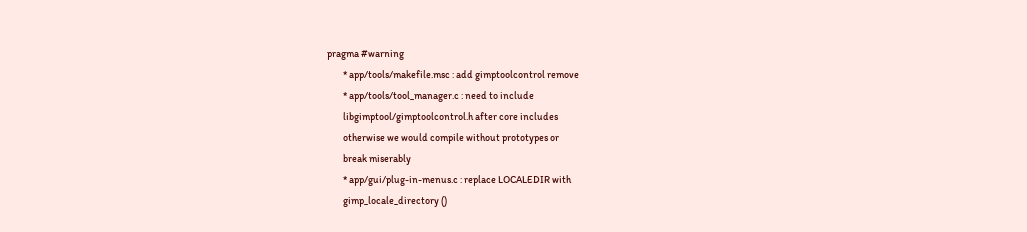pragma #warning
        * app/tools/makefile.msc : add gimptoolcontrol remove
        * app/tools/tool_manager.c : need to include
        libgimptool/gimptoolcontrol.h after core includes
        otherwise we would compile without prototypes or
        break miserably
        * app/gui/plug-in-menus.c : replace LOCALEDIR with
        gimp_locale_directory ()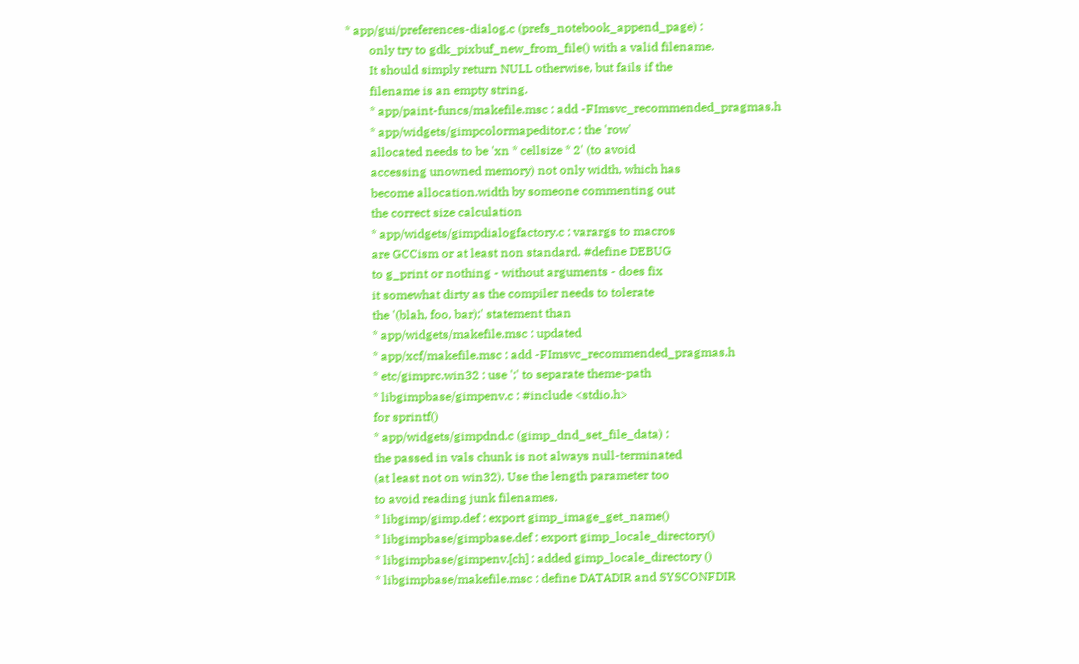* app/gui/preferences-dialog.c (prefs_notebook_append_page) :
        only try to gdk_pixbuf_new_from_file() with a valid filename.
        It should simply return NULL otherwise, but fails if the
        filename is an empty string.
        * app/paint-funcs/makefile.msc : add -FImsvc_recommended_pragmas.h
        * app/widgets/gimpcolormapeditor.c : the 'row'
        allocated needs to be 'xn * cellsize * 2' (to avoid
        accessing unowned memory) not only width, which has
        become allocation.width by someone commenting out
        the correct size calculation
        * app/widgets/gimpdialogfactory.c : varargs to macros
        are GCCism or at least non standard. #define DEBUG
        to g_print or nothing - without arguments - does fix
        it somewhat dirty as the compiler needs to tolerate
        the '(blah, foo, bar);' statement than
        * app/widgets/makefile.msc : updated
        * app/xcf/makefile.msc : add -FImsvc_recommended_pragmas.h
        * etc/gimprc.win32 : use ';' to separate theme-path
        * libgimpbase/gimpenv.c : #include <stdio.h>
        for sprintf()
        * app/widgets/gimpdnd.c (gimp_dnd_set_file_data) :
        the passed in vals chunk is not always null-terminated
        (at least not on win32). Use the length parameter too
        to avoid reading junk filenames.
        * libgimp/gimp.def : export gimp_image_get_name()
        * libgimpbase/gimpbase.def : export gimp_locale_directory()
        * libgimpbase/gimpenv.[ch] : added gimp_locale_directory ()
        * libgimpbase/makefile.msc : define DATADIR and SYSCONFDIR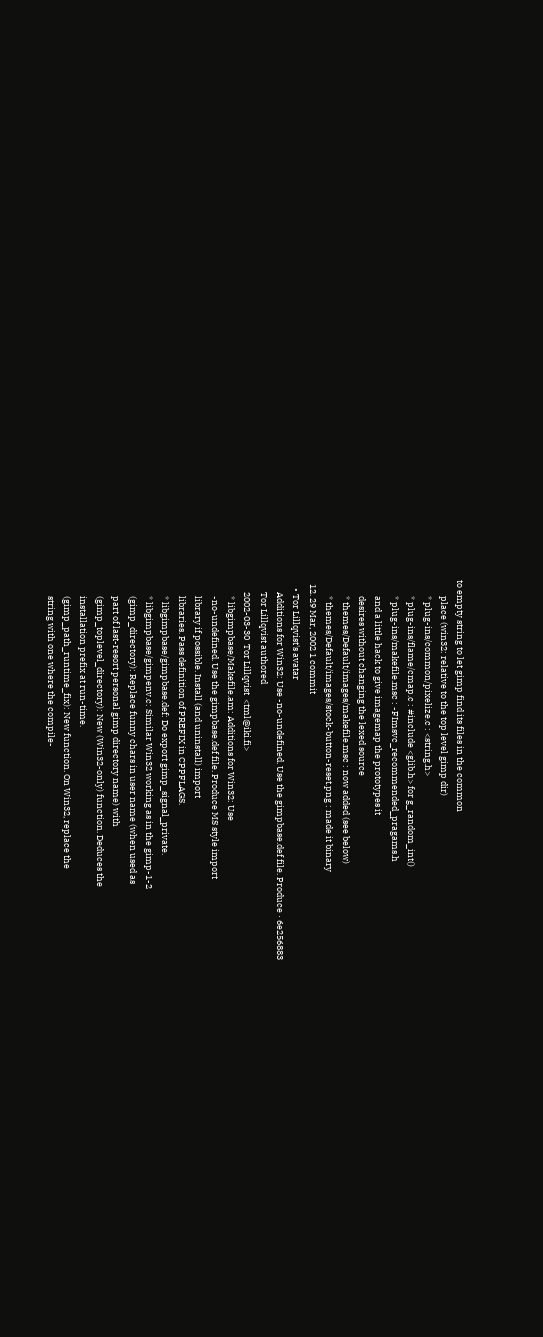to empty string to let gimp find its files in the common
        place (win32: relative to the top level gimp dir)
        * plug-ins/common/pixelize.c : <string.h>
        * plug-ins/flame/cmap.c : #include <glib.h> for g_random_int()
        * plug-ins/makefile.msc : -FImsvc_recommended_pragams.h
        and a little hack to give imagemap the prototypes it
        desires without changing the lexed source
        * themes/Default/images/makefile.msc : now added (see below)
        * themes/Default/images/stock-button-reset.png : made it binary
  12. 29 Mar, 2002 1 commit
    • Tor Lillqvist's avatar
      Additions for Win32: Use -no-undefined. Use the gimpbase.def file. Produce · 6e256883
      Tor Lillqvist authored
      2002-03-30  Tor Lillqvist  <tml@iki.fi>
        * libgimpbase/Makefile.am: Additions for Win32: Use
        -no-undefined. Use the gimpbase.def file. Produce MS style import
        library if possible. Install (and uninstall) import
        libraries. Pass definition of PREFIX in CPPFLAGS.
        * libgimpbase/gimpbase.def: Do export gimp_signal_private.
        * libgimpbase/gimpenv.c: Similar Win32 working as in the gimp-1-2
        (gimp_directory): Replace funny chars in user name (when used as
        part of last-resort personal gimp directory name) with
        (gimp_toplevel_directory): New (Win32-only) function. Deduces the
        installation prefix at run-time.
        (gimp_path_runtime_fix): New function. On Win32, replace the
        string with one where the compile-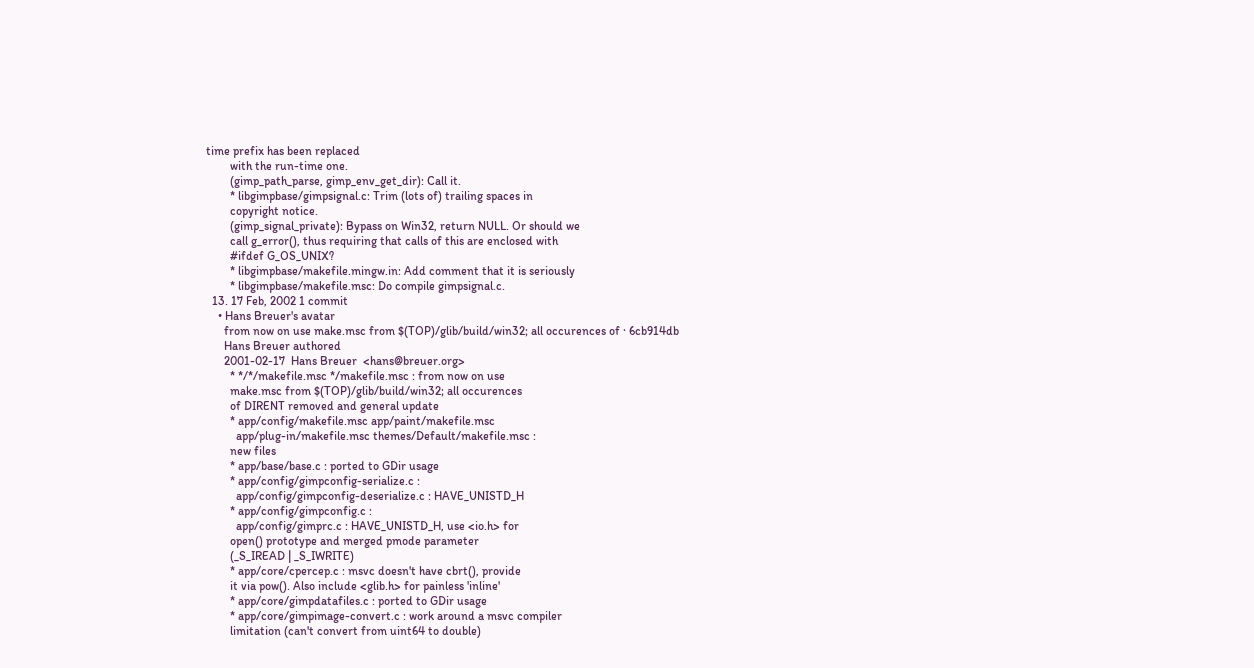time prefix has been replaced
        with the run-time one.
        (gimp_path_parse, gimp_env_get_dir): Call it.
        * libgimpbase/gimpsignal.c: Trim (lots of) trailing spaces in
        copyright notice.
        (gimp_signal_private): Bypass on Win32, return NULL. Or should we
        call g_error(), thus requiring that calls of this are enclosed with
        #ifdef G_OS_UNIX?
        * libgimpbase/makefile.mingw.in: Add comment that it is seriously
        * libgimpbase/makefile.msc: Do compile gimpsignal.c.
  13. 17 Feb, 2002 1 commit
    • Hans Breuer's avatar
      from now on use make.msc from $(TOP)/glib/build/win32; all occurences of · 6cb914db
      Hans Breuer authored
      2001-02-17  Hans Breuer  <hans@breuer.org>
        * */*/makefile.msc */makefile.msc : from now on use
        make.msc from $(TOP)/glib/build/win32; all occurences
        of DIRENT removed and general update
        * app/config/makefile.msc app/paint/makefile.msc
          app/plug-in/makefile.msc themes/Default/makefile.msc :
        new files
        * app/base/base.c : ported to GDir usage
        * app/config/gimpconfig-serialize.c :
          app/config/gimpconfig-deserialize.c : HAVE_UNISTD_H
        * app/config/gimpconfig.c :
          app/config/gimprc.c : HAVE_UNISTD_H, use <io.h> for
        open() prototype and merged pmode parameter
        (_S_IREAD | _S_IWRITE)
        * app/core/cpercep.c : msvc doesn't have cbrt(), provide
        it via pow(). Also include <glib.h> for painless 'inline'
        * app/core/gimpdatafiles.c : ported to GDir usage
        * app/core/gimpimage-convert.c : work around a msvc compiler
        limitation (can't convert from uint64 to double)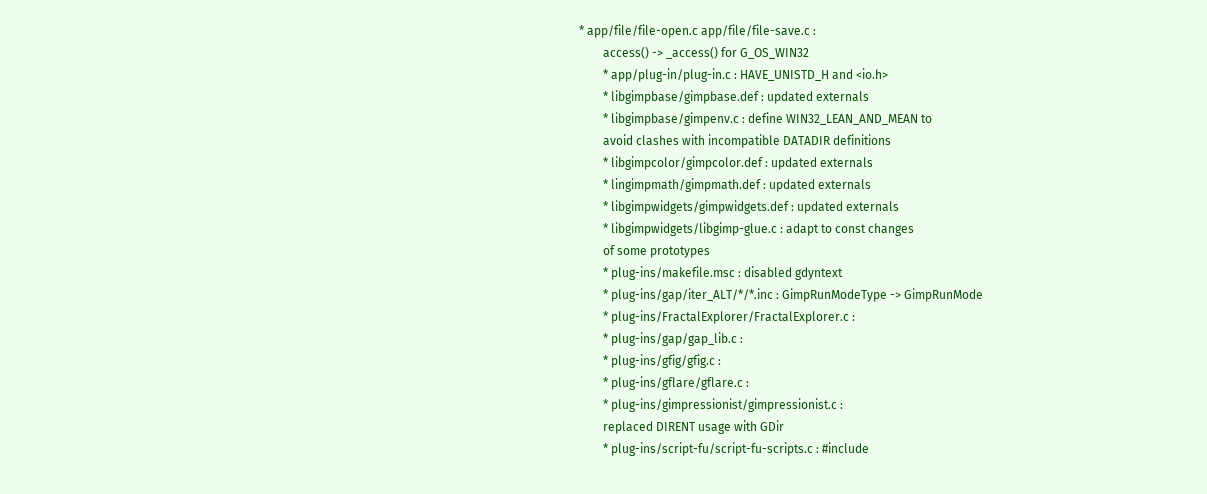* app/file/file-open.c app/file/file-save.c :
        access() -> _access() for G_OS_WIN32
        * app/plug-in/plug-in.c : HAVE_UNISTD_H and <io.h>
        * libgimpbase/gimpbase.def : updated externals
        * libgimpbase/gimpenv.c : define WIN32_LEAN_AND_MEAN to
        avoid clashes with incompatible DATADIR definitions
        * libgimpcolor/gimpcolor.def : updated externals
        * lingimpmath/gimpmath.def : updated externals
        * libgimpwidgets/gimpwidgets.def : updated externals
        * libgimpwidgets/libgimp-glue.c : adapt to const changes
        of some prototypes
        * plug-ins/makefile.msc : disabled gdyntext
        * plug-ins/gap/iter_ALT/*/*.inc : GimpRunModeType -> GimpRunMode
        * plug-ins/FractalExplorer/FractalExplorer.c :
        * plug-ins/gap/gap_lib.c :
        * plug-ins/gfig/gfig.c :
        * plug-ins/gflare/gflare.c :
        * plug-ins/gimpressionist/gimpressionist.c :
        replaced DIRENT usage with GDir
        * plug-ins/script-fu/script-fu-scripts.c : #include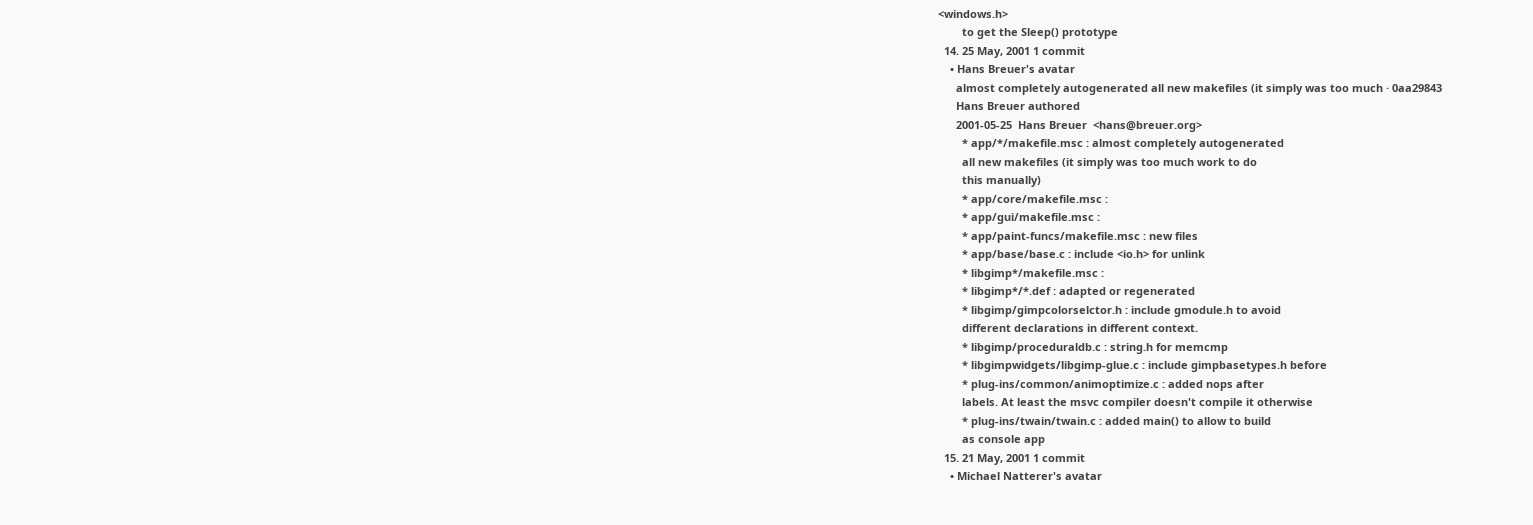<windows.h>
        to get the Sleep() prototype
  14. 25 May, 2001 1 commit
    • Hans Breuer's avatar
      almost completely autogenerated all new makefiles (it simply was too much · 0aa29843
      Hans Breuer authored
      2001-05-25  Hans Breuer  <hans@breuer.org>
        * app/*/makefile.msc : almost completely autogenerated
        all new makefiles (it simply was too much work to do
        this manually)
        * app/core/makefile.msc :
        * app/gui/makefile.msc :
        * app/paint-funcs/makefile.msc : new files
        * app/base/base.c : include <io.h> for unlink
        * libgimp*/makefile.msc :
        * libgimp*/*.def : adapted or regenerated
        * libgimp/gimpcolorselctor.h : include gmodule.h to avoid
        different declarations in different context.
        * libgimp/proceduraldb.c : string.h for memcmp
        * libgimpwidgets/libgimp-glue.c : include gimpbasetypes.h before
        * plug-ins/common/animoptimize.c : added nops after
        labels. At least the msvc compiler doesn't compile it otherwise
        * plug-ins/twain/twain.c : added main() to allow to build
        as console app
  15. 21 May, 2001 1 commit
    • Michael Natterer's avatar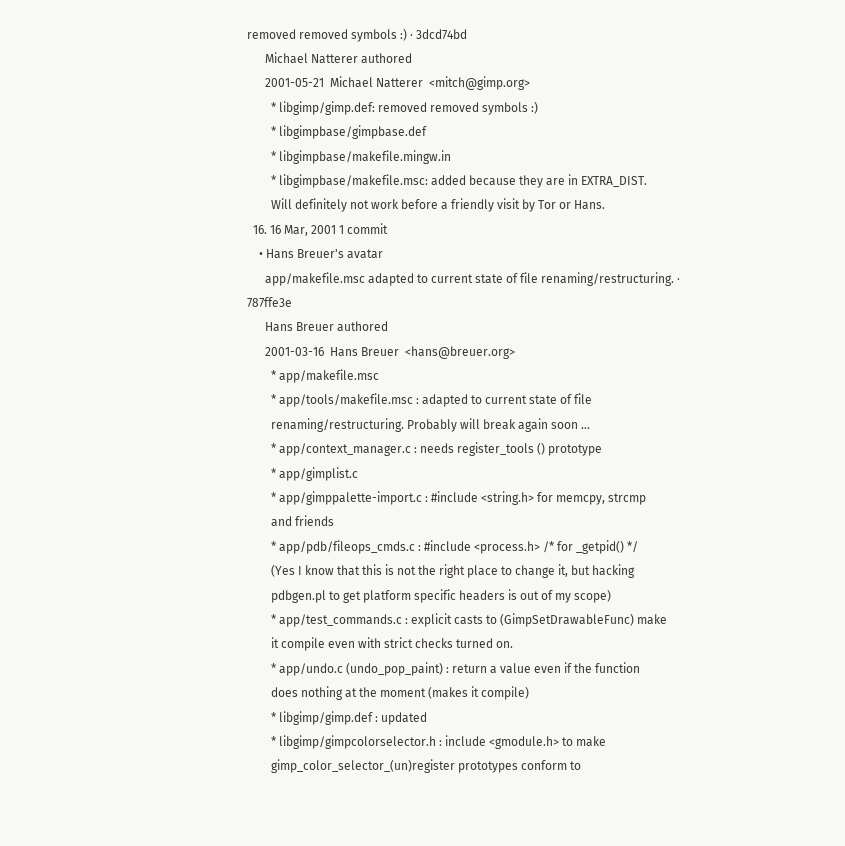removed removed symbols :) · 3dcd74bd
      Michael Natterer authored
      2001-05-21  Michael Natterer  <mitch@gimp.org>
        * libgimp/gimp.def: removed removed symbols :)
        * libgimpbase/gimpbase.def
        * libgimpbase/makefile.mingw.in
        * libgimpbase/makefile.msc: added because they are in EXTRA_DIST.
        Will definitely not work before a friendly visit by Tor or Hans.
  16. 16 Mar, 2001 1 commit
    • Hans Breuer's avatar
      app/makefile.msc adapted to current state of file renaming/restructuring. · 787ffe3e
      Hans Breuer authored
      2001-03-16  Hans Breuer  <hans@breuer.org>
        * app/makefile.msc
        * app/tools/makefile.msc : adapted to current state of file
        renaming/restructuring. Probably will break again soon ...
        * app/context_manager.c : needs register_tools () prototype
        * app/gimplist.c
        * app/gimppalette-import.c : #include <string.h> for memcpy, strcmp
        and friends
        * app/pdb/fileops_cmds.c : #include <process.h> /* for _getpid() */
        (Yes I know that this is not the right place to change it, but hacking
        pdbgen.pl to get platform specific headers is out of my scope)
        * app/test_commands.c : explicit casts to (GimpSetDrawableFunc) make
        it compile even with strict checks turned on.
        * app/undo.c (undo_pop_paint) : return a value even if the function
        does nothing at the moment (makes it compile)
        * libgimp/gimp.def : updated
        * libgimp/gimpcolorselector.h : include <gmodule.h> to make
        gimp_color_selector_(un)register prototypes conform to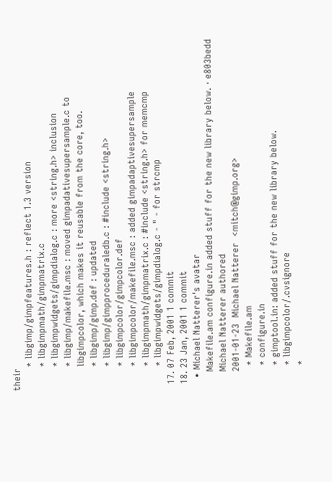their
        * libgimp/gimpfeatures.h : reflect 1.3 version
        * libgimpmath/gimpmatrix.c
        * libgimpwidgets/gimpdialog.c : more <string.h> inclusion
        * libgimp/makefile.msc : moved gimpadativesupersample.c to
        libgimpcolor, which makes it reusable from the core, too.
        * libgimp/gimp.def : updated
        * libgimp/gimpproceduraledb.c : #include <string.h>
        * libgimpcolor/gimpcolor.def
        * libgimpcolor/makefile.msc : added gimpadaptivesupersample
        * libgimpmath/gimpmatrix.c : #include <string.h> for memcmp
        * libgimpwidgets/gimpdialog.c - " - for strcmp
  17. 07 Feb, 2001 1 commit
  18. 23 Jan, 2001 1 commit
    • Michael Natterer's avatar
      Makefile.am configure.in added stuff for the new library below. · e803bedd
      Michael Natterer authored
      2001-01-23  Michael Natterer  <mitch@gimp.org>
        * Makefile.am
        * configure.in
        * gimptool.in: added stuff for the new library below.
        * libgimpcolor/.cvsignore
        *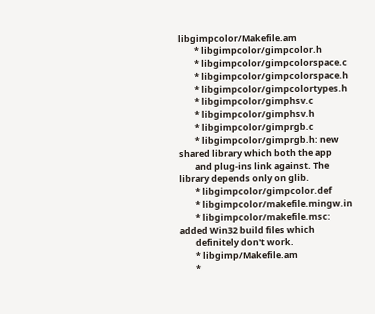libgimpcolor/Makefile.am
        * libgimpcolor/gimpcolor.h
        * libgimpcolor/gimpcolorspace.c
        * libgimpcolor/gimpcolorspace.h
        * libgimpcolor/gimpcolortypes.h
        * libgimpcolor/gimphsv.c
        * libgimpcolor/gimphsv.h
        * libgimpcolor/gimprgb.c
        * libgimpcolor/gimprgb.h: new shared library which both the app
        and plug-ins link against. The library depends only on glib.
        * libgimpcolor/gimpcolor.def
        * libgimpcolor/makefile.mingw.in
        * libgimpcolor/makefile.msc: added Win32 build files which
        definitely don't work.
        * libgimp/Makefile.am
        *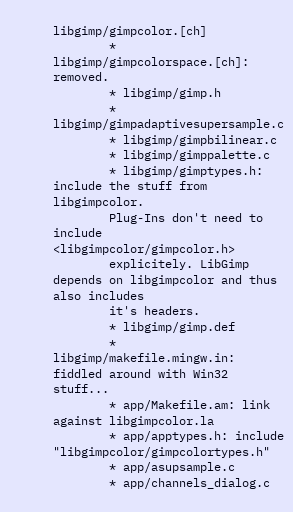libgimp/gimpcolor.[ch]
        * libgimp/gimpcolorspace.[ch]: removed.
        * libgimp/gimp.h
        * libgimp/gimpadaptivesupersample.c
        * libgimp/gimpbilinear.c
        * libgimp/gimppalette.c
        * libgimp/gimptypes.h: include the stuff from libgimpcolor.
        Plug-Ins don't need to include <libgimpcolor/gimpcolor.h>
        explicitely. LibGimp depends on libgimpcolor and thus also includes
        it's headers.
        * libgimp/gimp.def
        * libgimp/makefile.mingw.in: fiddled around with Win32 stuff...
        * app/Makefile.am: link against libgimpcolor.la
        * app/apptypes.h: include "libgimpcolor/gimpcolortypes.h"
        * app/asupsample.c
        * app/channels_dialog.c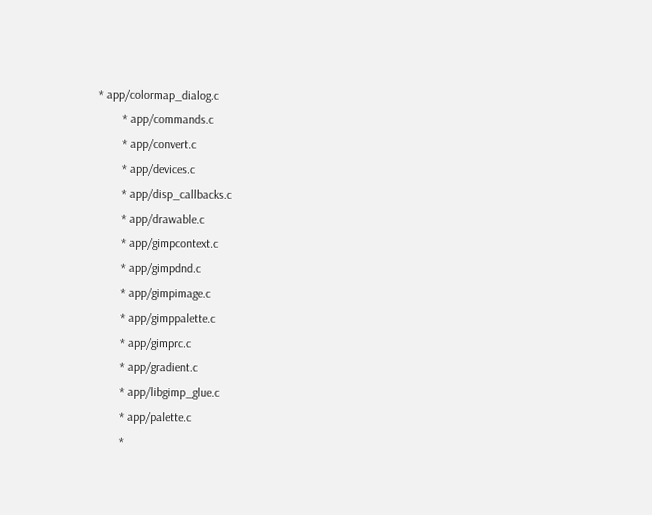* app/colormap_dialog.c
        * app/commands.c
        * app/convert.c
        * app/devices.c
        * app/disp_callbacks.c
        * app/drawable.c
        * app/gimpcontext.c
        * app/gimpdnd.c
        * app/gimpimage.c
        * app/gimppalette.c
        * app/gimprc.c
        * app/gradient.c
        * app/libgimp_glue.c
        * app/palette.c
        *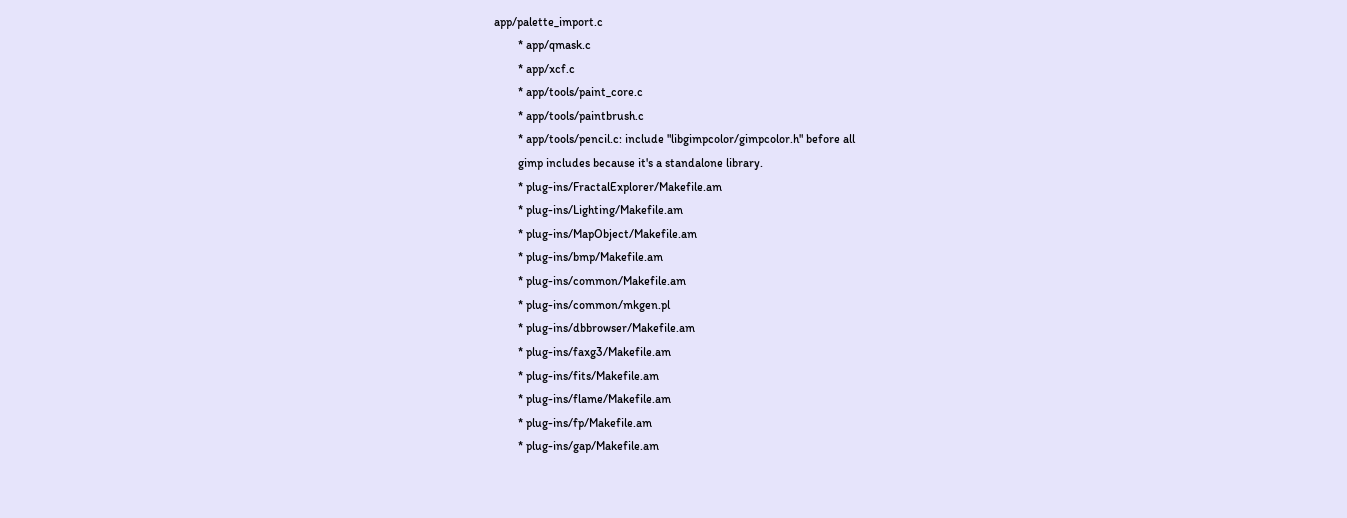app/palette_import.c
        * app/qmask.c
        * app/xcf.c
        * app/tools/paint_core.c
        * app/tools/paintbrush.c
        * app/tools/pencil.c: include "libgimpcolor/gimpcolor.h" before all
        gimp includes because it's a standalone library.
        * plug-ins/FractalExplorer/Makefile.am
        * plug-ins/Lighting/Makefile.am
        * plug-ins/MapObject/Makefile.am
        * plug-ins/bmp/Makefile.am
        * plug-ins/common/Makefile.am
        * plug-ins/common/mkgen.pl
        * plug-ins/dbbrowser/Makefile.am
        * plug-ins/faxg3/Makefile.am
        * plug-ins/fits/Makefile.am
        * plug-ins/flame/Makefile.am
        * plug-ins/fp/Makefile.am
        * plug-ins/gap/Makefile.am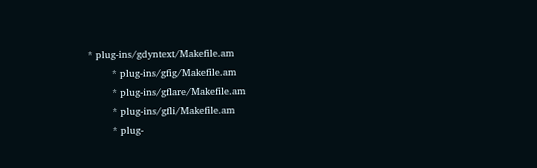* plug-ins/gdyntext/Makefile.am
        * plug-ins/gfig/Makefile.am
        * plug-ins/gflare/Makefile.am
        * plug-ins/gfli/Makefile.am
        * plug-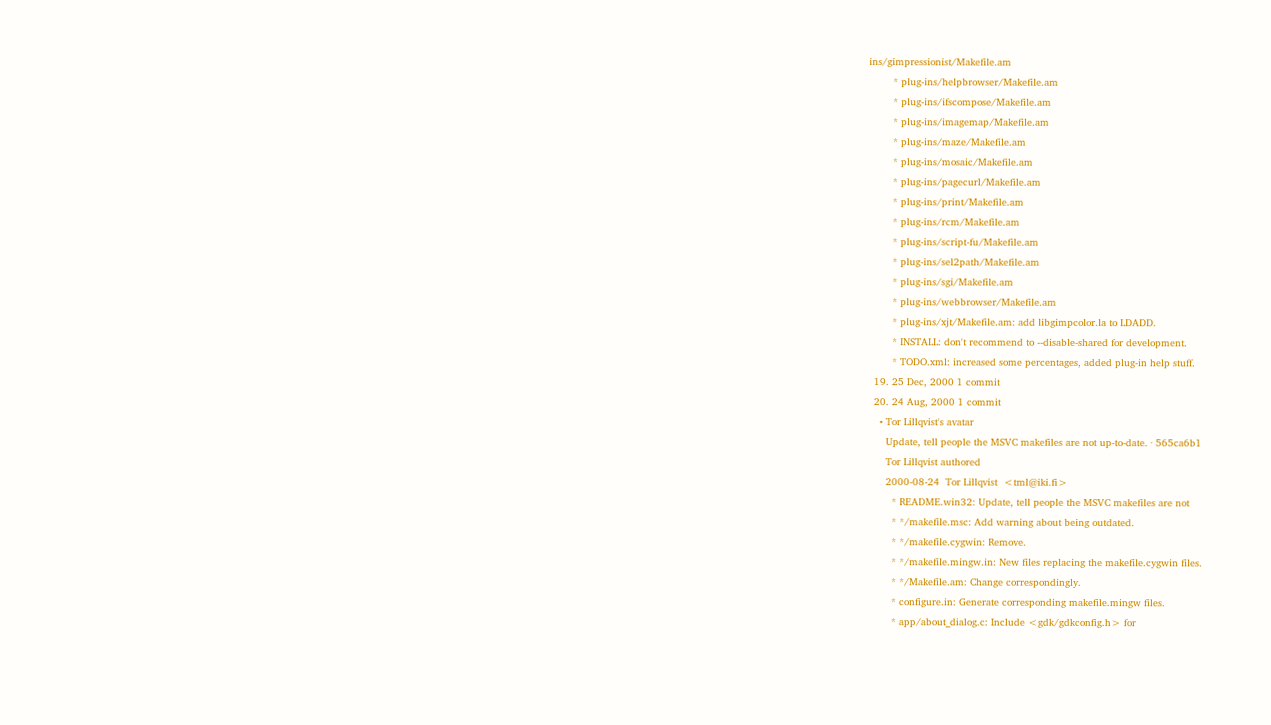ins/gimpressionist/Makefile.am
        * plug-ins/helpbrowser/Makefile.am
        * plug-ins/ifscompose/Makefile.am
        * plug-ins/imagemap/Makefile.am
        * plug-ins/maze/Makefile.am
        * plug-ins/mosaic/Makefile.am
        * plug-ins/pagecurl/Makefile.am
        * plug-ins/print/Makefile.am
        * plug-ins/rcm/Makefile.am
        * plug-ins/script-fu/Makefile.am
        * plug-ins/sel2path/Makefile.am
        * plug-ins/sgi/Makefile.am
        * plug-ins/webbrowser/Makefile.am
        * plug-ins/xjt/Makefile.am: add libgimpcolor.la to LDADD.
        * INSTALL: don't recommend to --disable-shared for development.
        * TODO.xml: increased some percentages, added plug-in help stuff.
  19. 25 Dec, 2000 1 commit
  20. 24 Aug, 2000 1 commit
    • Tor Lillqvist's avatar
      Update, tell people the MSVC makefiles are not up-to-date. · 565ca6b1
      Tor Lillqvist authored
      2000-08-24  Tor Lillqvist  <tml@iki.fi>
        * README.win32: Update, tell people the MSVC makefiles are not
        * */makefile.msc: Add warning about being outdated.
        * */makefile.cygwin: Remove.
        * */makefile.mingw.in: New files replacing the makefile.cygwin files.
        * */Makefile.am: Change correspondingly.
        * configure.in: Generate corresponding makefile.mingw files.
        * app/about_dialog.c: Include <gdk/gdkconfig.h> for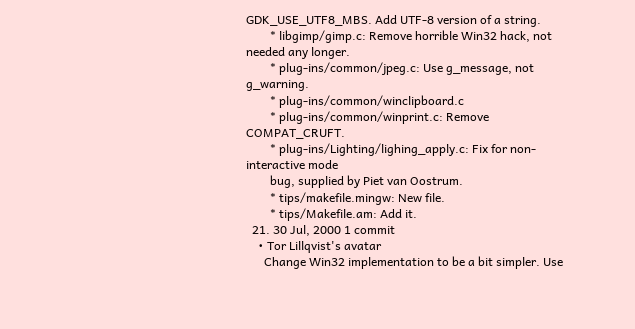GDK_USE_UTF8_MBS. Add UTF-8 version of a string.
        * libgimp/gimp.c: Remove horrible Win32 hack, not needed any longer.
        * plug-ins/common/jpeg.c: Use g_message, not g_warning.
        * plug-ins/common/winclipboard.c
        * plug-ins/common/winprint.c: Remove COMPAT_CRUFT.
        * plug-ins/Lighting/lighing_apply.c: Fix for non-interactive mode
        bug, supplied by Piet van Oostrum.
        * tips/makefile.mingw: New file.
        * tips/Makefile.am: Add it.
  21. 30 Jul, 2000 1 commit
    • Tor Lillqvist's avatar
      Change Win32 implementation to be a bit simpler. Use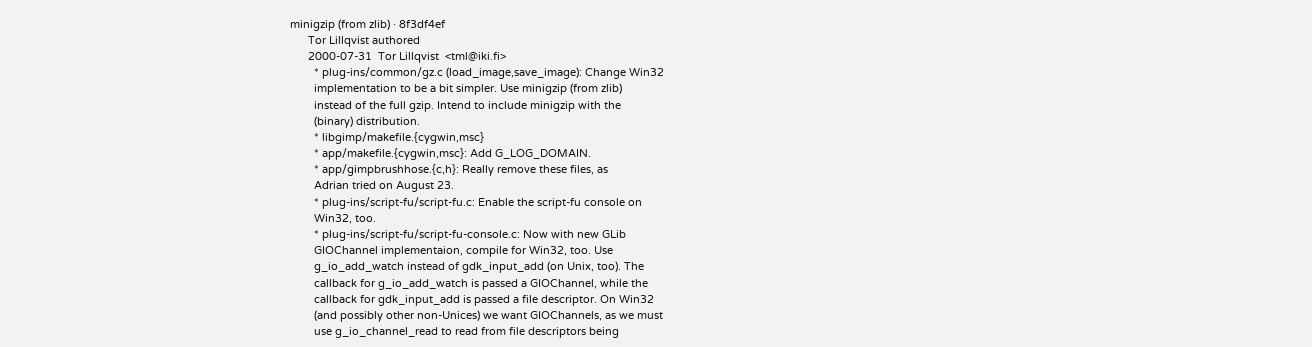minigzip (from zlib) · 8f3df4ef
      Tor Lillqvist authored
      2000-07-31  Tor Lillqvist  <tml@iki.fi>
        * plug-ins/common/gz.c (load_image,save_image): Change Win32
        implementation to be a bit simpler. Use minigzip (from zlib)
        instead of the full gzip. Intend to include minigzip with the
        (binary) distribution.
        * libgimp/makefile.{cygwin,msc}
        * app/makefile.{cygwin,msc}: Add G_LOG_DOMAIN.
        * app/gimpbrushhose.{c,h}: Really remove these files, as
        Adrian tried on August 23.
        * plug-ins/script-fu/script-fu.c: Enable the script-fu console on
        Win32, too.
        * plug-ins/script-fu/script-fu-console.c: Now with new GLib
        GIOChannel implementaion, compile for Win32, too. Use
        g_io_add_watch instead of gdk_input_add (on Unix, too). The
        callback for g_io_add_watch is passed a GIOChannel, while the
        callback for gdk_input_add is passed a file descriptor. On Win32
        (and possibly other non-Unices) we want GIOChannels, as we must
        use g_io_channel_read to read from file descriptors being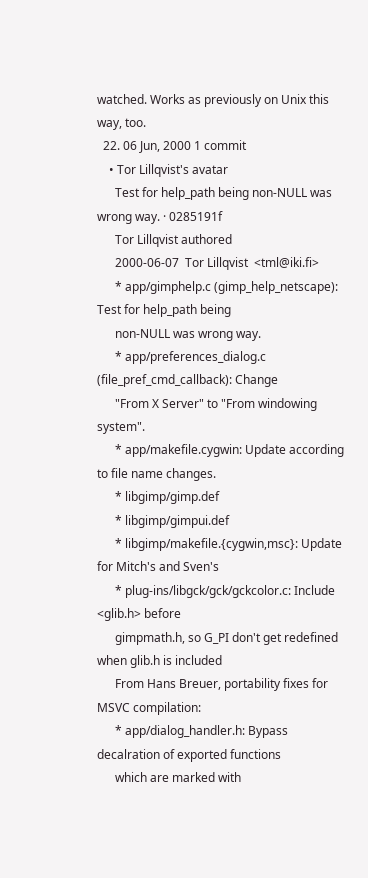watched. Works as previously on Unix this way, too.
  22. 06 Jun, 2000 1 commit
    • Tor Lillqvist's avatar
      Test for help_path being non-NULL was wrong way. · 0285191f
      Tor Lillqvist authored
      2000-06-07  Tor Lillqvist  <tml@iki.fi>
      * app/gimphelp.c (gimp_help_netscape): Test for help_path being
      non-NULL was wrong way.
      * app/preferences_dialog.c (file_pref_cmd_callback): Change
      "From X Server" to "From windowing system".
      * app/makefile.cygwin: Update according to file name changes.
      * libgimp/gimp.def
      * libgimp/gimpui.def
      * libgimp/makefile.{cygwin,msc}: Update for Mitch's and Sven's
      * plug-ins/libgck/gck/gckcolor.c: Include <glib.h> before
      gimpmath.h, so G_PI don't get redefined when glib.h is included
      From Hans Breuer, portability fixes for MSVC compilation:
      * app/dialog_handler.h: Bypass decalration of exported functions
      which are marked with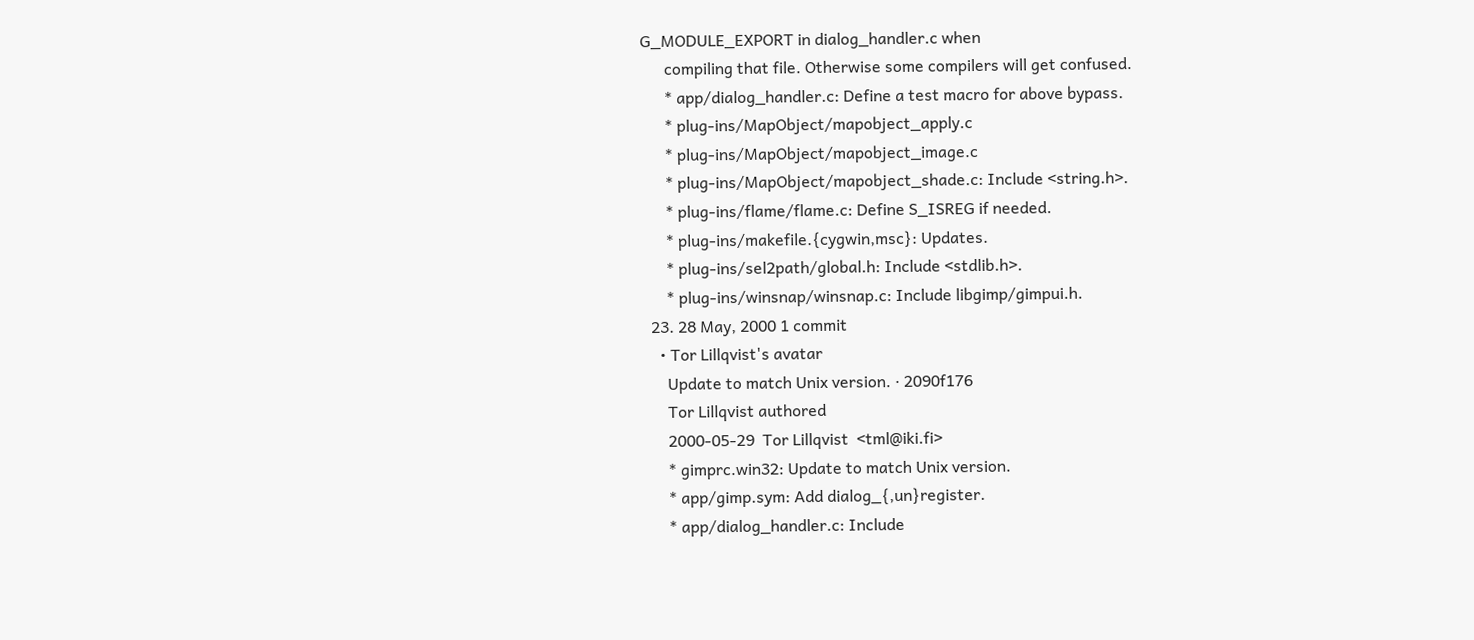G_MODULE_EXPORT in dialog_handler.c when
      compiling that file. Otherwise some compilers will get confused.
      * app/dialog_handler.c: Define a test macro for above bypass.
      * plug-ins/MapObject/mapobject_apply.c
      * plug-ins/MapObject/mapobject_image.c
      * plug-ins/MapObject/mapobject_shade.c: Include <string.h>.
      * plug-ins/flame/flame.c: Define S_ISREG if needed.
      * plug-ins/makefile.{cygwin,msc}: Updates.
      * plug-ins/sel2path/global.h: Include <stdlib.h>.
      * plug-ins/winsnap/winsnap.c: Include libgimp/gimpui.h.
  23. 28 May, 2000 1 commit
    • Tor Lillqvist's avatar
      Update to match Unix version. · 2090f176
      Tor Lillqvist authored
      2000-05-29  Tor Lillqvist  <tml@iki.fi>
      * gimprc.win32: Update to match Unix version.
      * app/gimp.sym: Add dialog_{,un}register.
      * app/dialog_handler.c: Include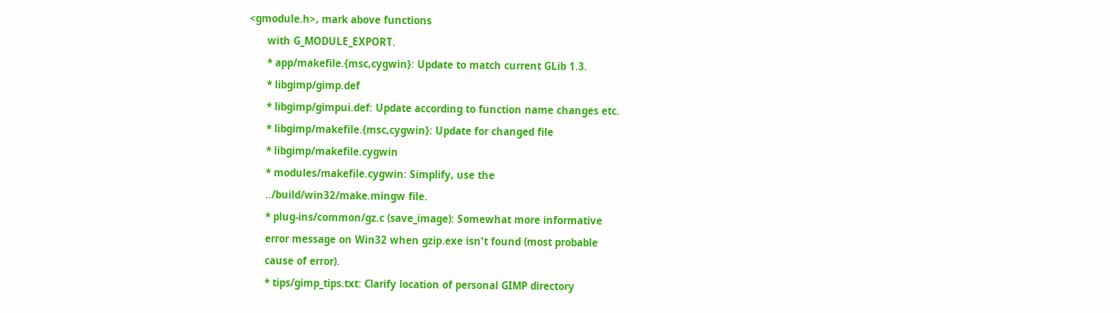<gmodule.h>, mark above functions
      with G_MODULE_EXPORT.
      * app/makefile.{msc,cygwin}: Update to match current GLib 1.3.
      * libgimp/gimp.def
      * libgimp/gimpui.def: Update according to function name changes etc.
      * libgimp/makefile.{msc,cygwin}: Update for changed file
      * libgimp/makefile.cygwin
      * modules/makefile.cygwin: Simplify, use the
      ../build/win32/make.mingw file.
      * plug-ins/common/gz.c (save_image): Somewhat more informative
      error message on Win32 when gzip.exe isn't found (most probable
      cause of error).
      * tips/gimp_tips.txt: Clarify location of personal GIMP directory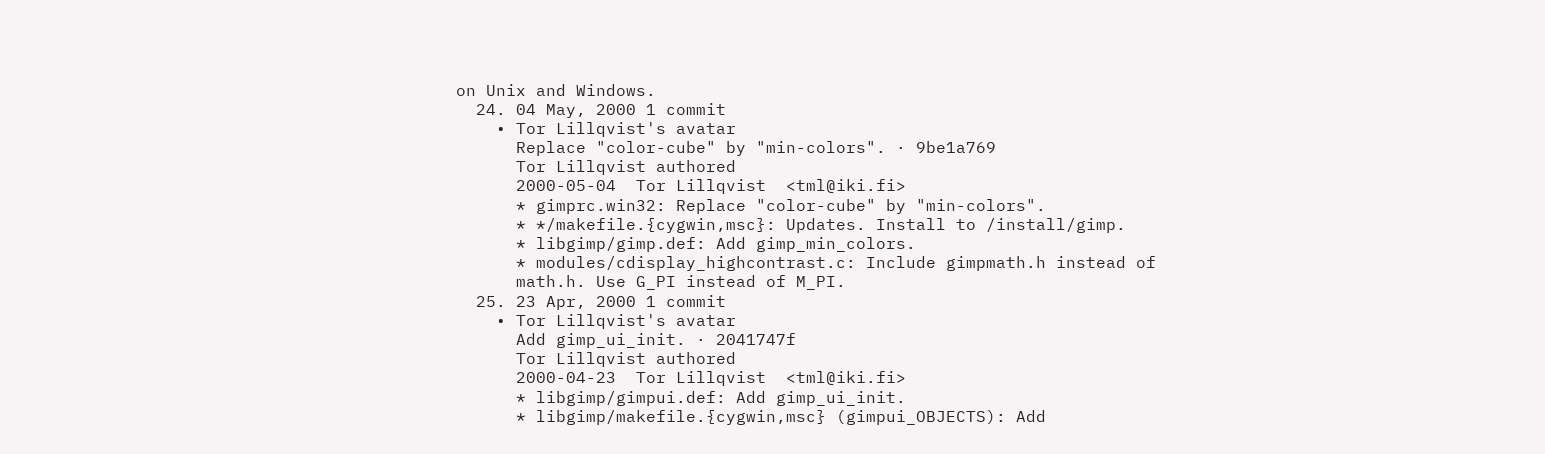on Unix and Windows.
  24. 04 May, 2000 1 commit
    • Tor Lillqvist's avatar
      Replace "color-cube" by "min-colors". · 9be1a769
      Tor Lillqvist authored
      2000-05-04  Tor Lillqvist  <tml@iki.fi>
      * gimprc.win32: Replace "color-cube" by "min-colors".
      * */makefile.{cygwin,msc}: Updates. Install to /install/gimp.
      * libgimp/gimp.def: Add gimp_min_colors.
      * modules/cdisplay_highcontrast.c: Include gimpmath.h instead of
      math.h. Use G_PI instead of M_PI.
  25. 23 Apr, 2000 1 commit
    • Tor Lillqvist's avatar
      Add gimp_ui_init. · 2041747f
      Tor Lillqvist authored
      2000-04-23  Tor Lillqvist  <tml@iki.fi>
      * libgimp/gimpui.def: Add gimp_ui_init.
      * libgimp/makefile.{cygwin,msc} (gimpui_OBJECTS): Add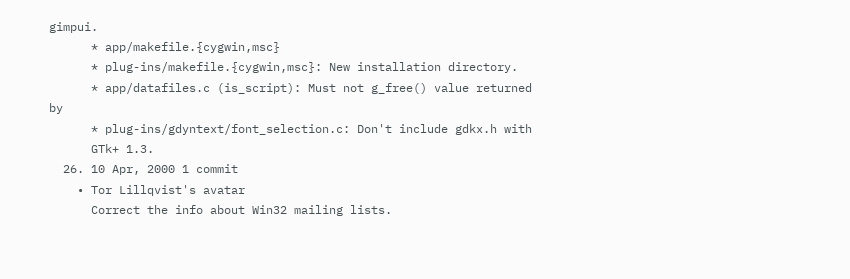gimpui.
      * app/makefile.{cygwin,msc}
      * plug-ins/makefile.{cygwin,msc}: New installation directory.
      * app/datafiles.c (is_script): Must not g_free() value returned by
      * plug-ins/gdyntext/font_selection.c: Don't include gdkx.h with
      GTk+ 1.3.
  26. 10 Apr, 2000 1 commit
    • Tor Lillqvist's avatar
      Correct the info about Win32 mailing lists.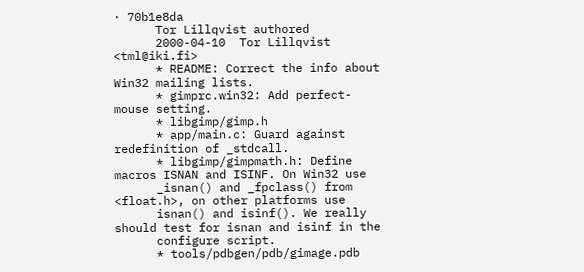· 70b1e8da
      Tor Lillqvist authored
      2000-04-10  Tor Lillqvist  <tml@iki.fi>
      * README: Correct the info about Win32 mailing lists.
      * gimprc.win32: Add perfect-mouse setting.
      * libgimp/gimp.h
      * app/main.c: Guard against redefinition of _stdcall.
      * libgimp/gimpmath.h: Define macros ISNAN and ISINF. On Win32 use
      _isnan() and _fpclass() from <float.h>, on other platforms use
      isnan() and isinf(). We really should test for isnan and isinf in the
      configure script.
      * tools/pdbgen/pdb/gimage.pdb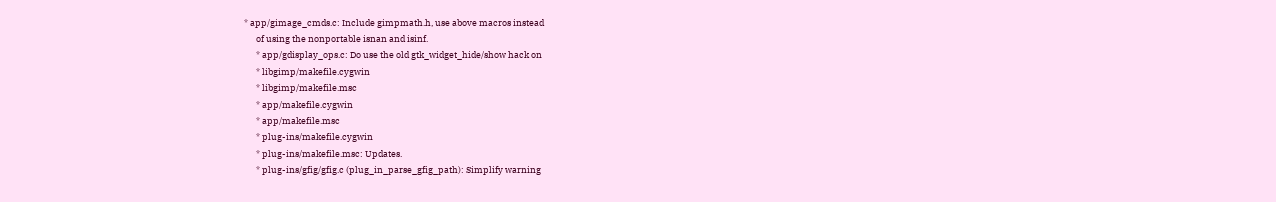* app/gimage_cmds.c: Include gimpmath.h, use above macros instead
      of using the nonportable isnan and isinf.
      * app/gdisplay_ops.c: Do use the old gtk_widget_hide/show hack on
      * libgimp/makefile.cygwin
      * libgimp/makefile.msc
      * app/makefile.cygwin
      * app/makefile.msc
      * plug-ins/makefile.cygwin
      * plug-ins/makefile.msc: Updates.
      * plug-ins/gfig/gfig.c (plug_in_parse_gfig_path): Simplify warning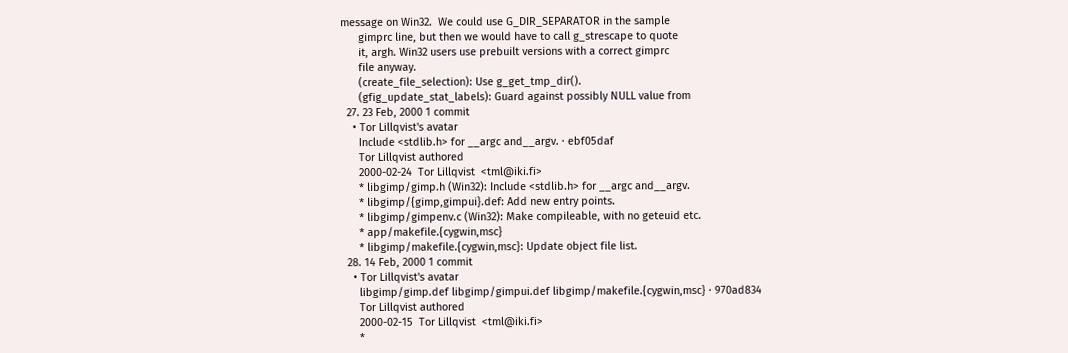message on Win32.  We could use G_DIR_SEPARATOR in the sample
      gimprc line, but then we would have to call g_strescape to quote
      it, argh. Win32 users use prebuilt versions with a correct gimprc
      file anyway.
      (create_file_selection): Use g_get_tmp_dir().
      (gfig_update_stat_labels): Guard against possibly NULL value from
  27. 23 Feb, 2000 1 commit
    • Tor Lillqvist's avatar
      Include <stdlib.h> for __argc and__argv. · ebf05daf
      Tor Lillqvist authored
      2000-02-24  Tor Lillqvist  <tml@iki.fi>
      * libgimp/gimp.h (Win32): Include <stdlib.h> for __argc and__argv.
      * libgimp/{gimp,gimpui}.def: Add new entry points.
      * libgimp/gimpenv.c (Win32): Make compileable, with no geteuid etc.
      * app/makefile.{cygwin,msc}
      * libgimp/makefile.{cygwin,msc}: Update object file list.
  28. 14 Feb, 2000 1 commit
    • Tor Lillqvist's avatar
      libgimp/gimp.def libgimp/gimpui.def libgimp/makefile.{cygwin,msc} · 970ad834
      Tor Lillqvist authored
      2000-02-15  Tor Lillqvist  <tml@iki.fi>
      *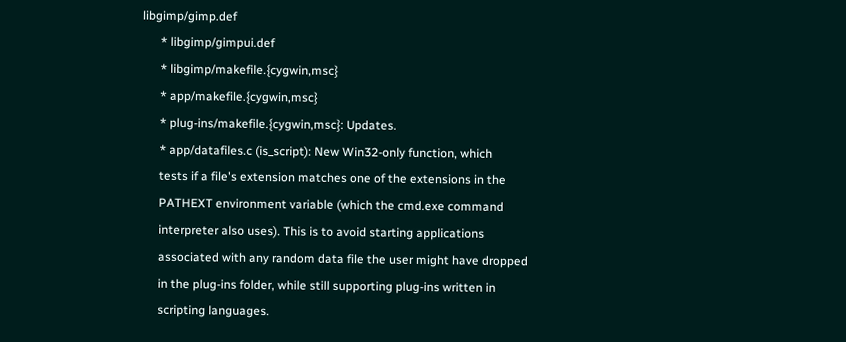libgimp/gimp.def
      * libgimp/gimpui.def
      * libgimp/makefile.{cygwin,msc}
      * app/makefile.{cygwin,msc}
      * plug-ins/makefile.{cygwin,msc}: Updates.
      * app/datafiles.c (is_script): New Win32-only function, which
      tests if a file's extension matches one of the extensions in the
      PATHEXT environment variable (which the cmd.exe command
      interpreter also uses). This is to avoid starting applications
      associated with any random data file the user might have dropped
      in the plug-ins folder, while still supporting plug-ins written in
      scripting languages.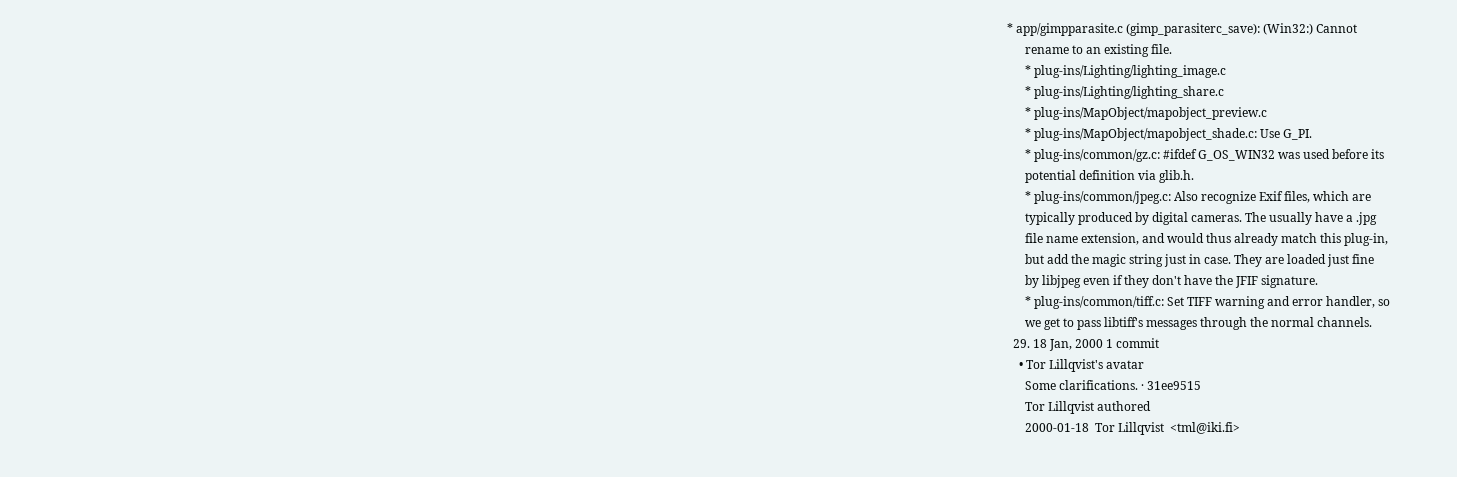* app/gimpparasite.c (gimp_parasiterc_save): (Win32:) Cannot
      rename to an existing file.
      * plug-ins/Lighting/lighting_image.c
      * plug-ins/Lighting/lighting_share.c
      * plug-ins/MapObject/mapobject_preview.c
      * plug-ins/MapObject/mapobject_shade.c: Use G_PI.
      * plug-ins/common/gz.c: #ifdef G_OS_WIN32 was used before its
      potential definition via glib.h.
      * plug-ins/common/jpeg.c: Also recognize Exif files, which are
      typically produced by digital cameras. The usually have a .jpg
      file name extension, and would thus already match this plug-in,
      but add the magic string just in case. They are loaded just fine
      by libjpeg even if they don't have the JFIF signature.
      * plug-ins/common/tiff.c: Set TIFF warning and error handler, so
      we get to pass libtiff's messages through the normal channels.
  29. 18 Jan, 2000 1 commit
    • Tor Lillqvist's avatar
      Some clarifications. · 31ee9515
      Tor Lillqvist authored
      2000-01-18  Tor Lillqvist  <tml@iki.fi>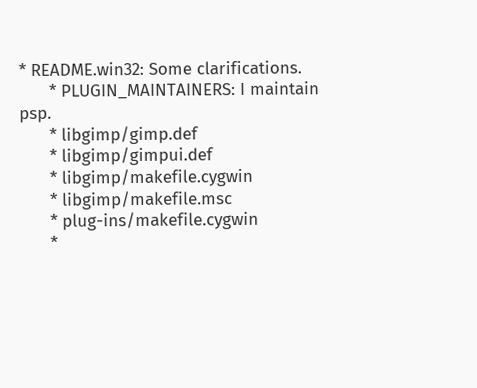* README.win32: Some clarifications.
      * PLUGIN_MAINTAINERS: I maintain psp.
      * libgimp/gimp.def
      * libgimp/gimpui.def
      * libgimp/makefile.cygwin
      * libgimp/makefile.msc
      * plug-ins/makefile.cygwin
      *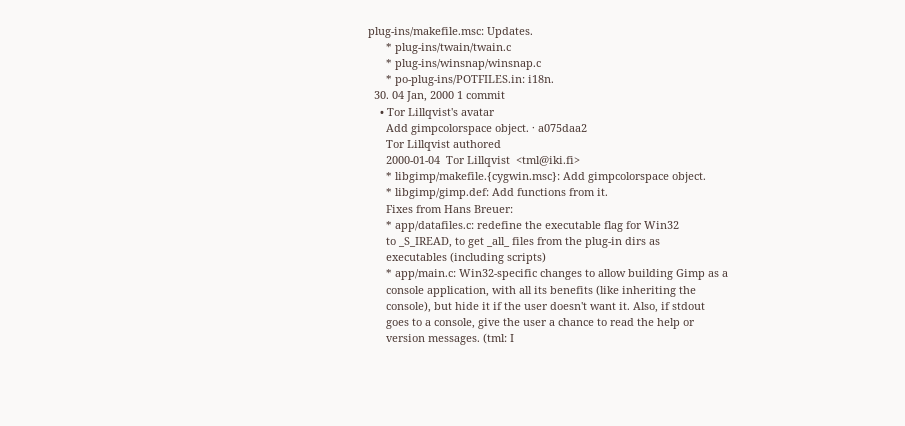plug-ins/makefile.msc: Updates.
      * plug-ins/twain/twain.c
      * plug-ins/winsnap/winsnap.c
      * po-plug-ins/POTFILES.in: i18n.
  30. 04 Jan, 2000 1 commit
    • Tor Lillqvist's avatar
      Add gimpcolorspace object. · a075daa2
      Tor Lillqvist authored
      2000-01-04  Tor Lillqvist  <tml@iki.fi>
      * libgimp/makefile.{cygwin.msc}: Add gimpcolorspace object.
      * libgimp/gimp.def: Add functions from it.
      Fixes from Hans Breuer:
      * app/datafiles.c: redefine the executable flag for Win32
      to _S_IREAD, to get _all_ files from the plug-in dirs as
      executables (including scripts)
      * app/main.c: Win32-specific changes to allow building Gimp as a
      console application, with all its benefits (like inheriting the
      console), but hide it if the user doesn't want it. Also, if stdout
      goes to a console, give the user a chance to read the help or
      version messages. (tml: I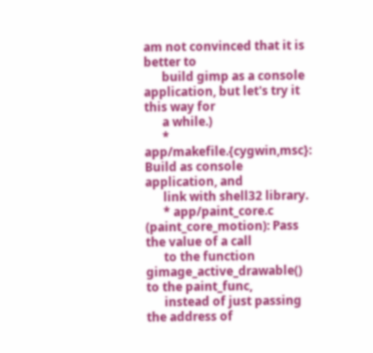am not convinced that it is better to
      build gimp as a console application, but let's try it this way for
      a while.)
      * app/makefile.{cygwin,msc}: Build as console application, and
      link with shell32 library.
      * app/paint_core.c (paint_core_motion): Pass the value of a call
      to the function gimage_active_drawable() to the paint_func,
      instead of just passing the address of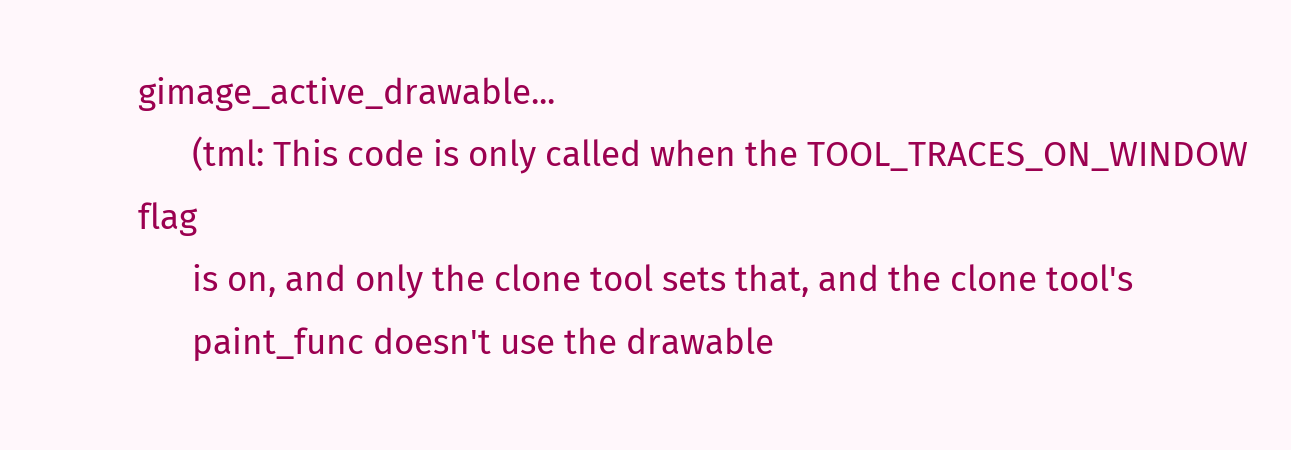gimage_active_drawable...
      (tml: This code is only called when the TOOL_TRACES_ON_WINDOW flag
      is on, and only the clone tool sets that, and the clone tool's
      paint_func doesn't use the drawable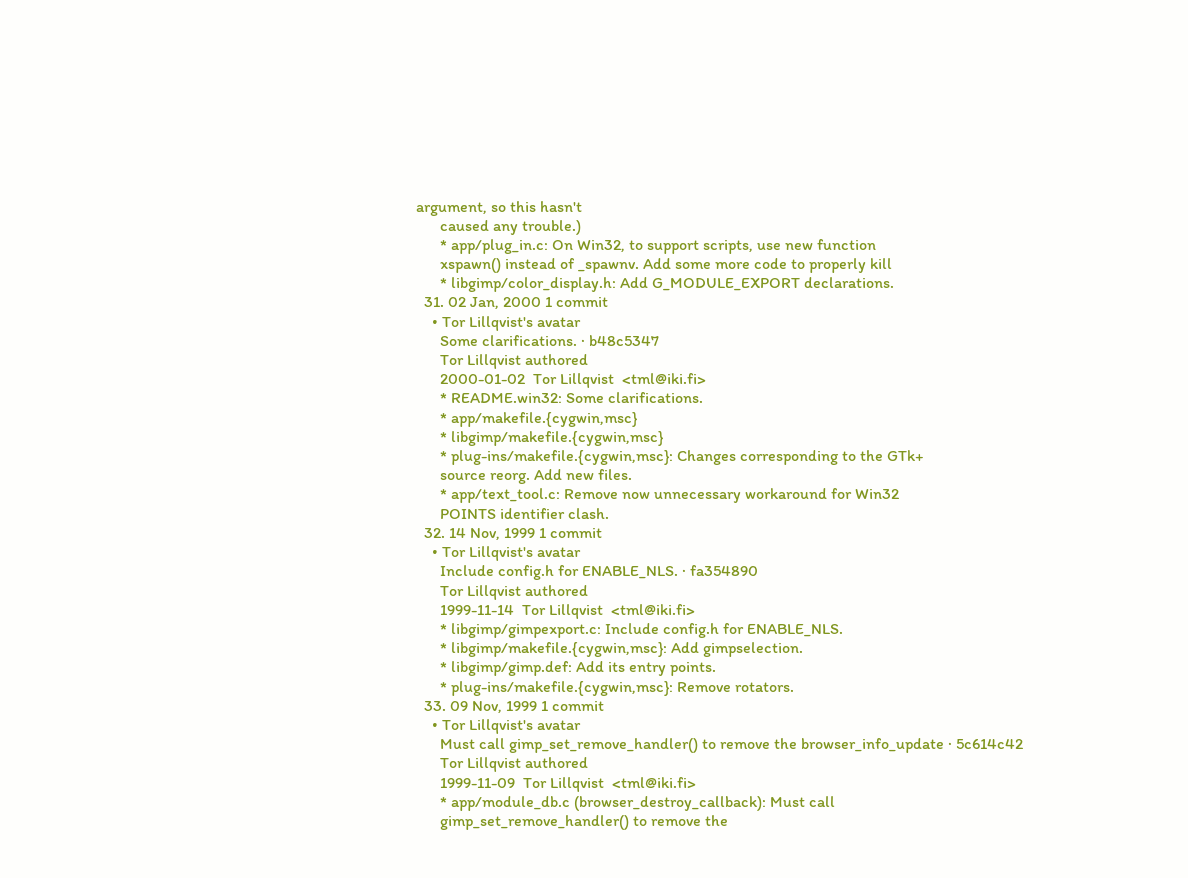argument, so this hasn't
      caused any trouble.)
      * app/plug_in.c: On Win32, to support scripts, use new function
      xspawn() instead of _spawnv. Add some more code to properly kill
      * libgimp/color_display.h: Add G_MODULE_EXPORT declarations.
  31. 02 Jan, 2000 1 commit
    • Tor Lillqvist's avatar
      Some clarifications. · b48c5347
      Tor Lillqvist authored
      2000-01-02  Tor Lillqvist  <tml@iki.fi>
      * README.win32: Some clarifications.
      * app/makefile.{cygwin,msc}
      * libgimp/makefile.{cygwin,msc}
      * plug-ins/makefile.{cygwin,msc}: Changes corresponding to the GTk+
      source reorg. Add new files.
      * app/text_tool.c: Remove now unnecessary workaround for Win32
      POINTS identifier clash.
  32. 14 Nov, 1999 1 commit
    • Tor Lillqvist's avatar
      Include config.h for ENABLE_NLS. · fa354890
      Tor Lillqvist authored
      1999-11-14  Tor Lillqvist  <tml@iki.fi>
      * libgimp/gimpexport.c: Include config.h for ENABLE_NLS.
      * libgimp/makefile.{cygwin,msc}: Add gimpselection.
      * libgimp/gimp.def: Add its entry points.
      * plug-ins/makefile.{cygwin,msc}: Remove rotators.
  33. 09 Nov, 1999 1 commit
    • Tor Lillqvist's avatar
      Must call gimp_set_remove_handler() to remove the browser_info_update · 5c614c42
      Tor Lillqvist authored
      1999-11-09  Tor Lillqvist  <tml@iki.fi>
      * app/module_db.c (browser_destroy_callback): Must call
      gimp_set_remove_handler() to remove the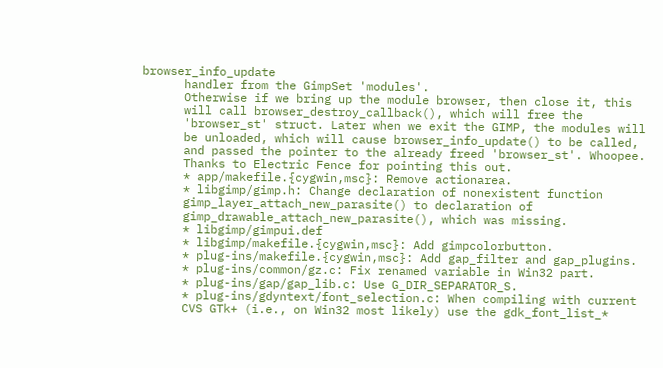browser_info_update
      handler from the GimpSet 'modules'.
      Otherwise if we bring up the module browser, then close it, this
      will call browser_destroy_callback(), which will free the
      'browser_st' struct. Later when we exit the GIMP, the modules will
      be unloaded, which will cause browser_info_update() to be called,
      and passed the pointer to the already freed 'browser_st'. Whoopee.
      Thanks to Electric Fence for pointing this out.
      * app/makefile.{cygwin,msc}: Remove actionarea.
      * libgimp/gimp.h: Change declaration of nonexistent function
      gimp_layer_attach_new_parasite() to declaration of
      gimp_drawable_attach_new_parasite(), which was missing.
      * libgimp/gimpui.def
      * libgimp/makefile.{cygwin,msc}: Add gimpcolorbutton.
      * plug-ins/makefile.{cygwin,msc}: Add gap_filter and gap_plugins.
      * plug-ins/common/gz.c: Fix renamed variable in Win32 part.
      * plug-ins/gap/gap_lib.c: Use G_DIR_SEPARATOR_S.
      * plug-ins/gdyntext/font_selection.c: When compiling with current
      CVS GTk+ (i.e., on Win32 most likely) use the gdk_font_list_*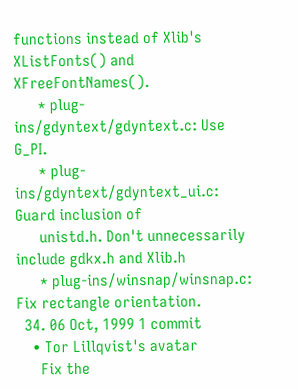functions instead of Xlib's XListFonts() and XFreeFontNames().
      * plug-ins/gdyntext/gdyntext.c: Use G_PI.
      * plug-ins/gdyntext/gdyntext_ui.c: Guard inclusion of
      unistd.h. Don't unnecessarily include gdkx.h and Xlib.h
      * plug-ins/winsnap/winsnap.c: Fix rectangle orientation.
  34. 06 Oct, 1999 1 commit
    • Tor Lillqvist's avatar
      Fix the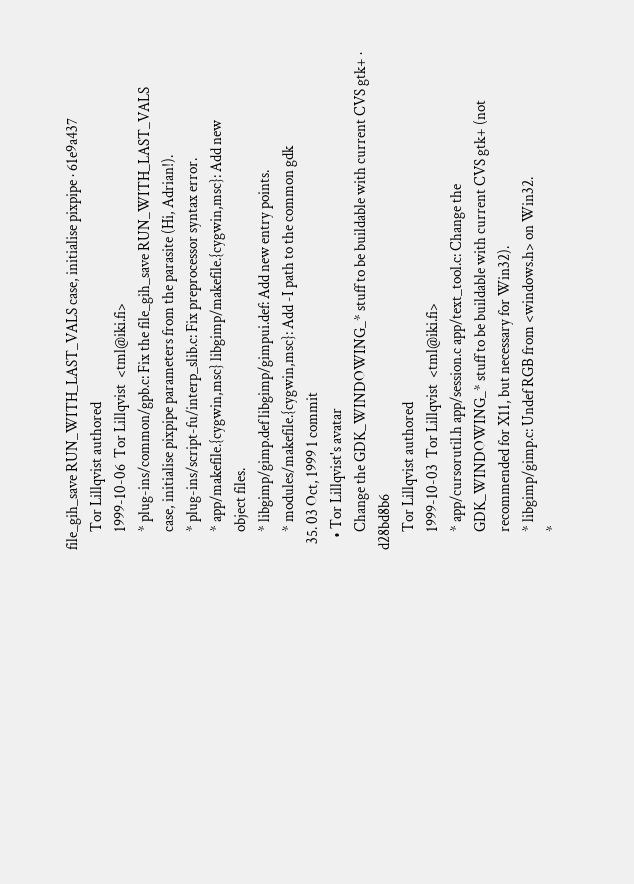file_gih_save RUN_WITH_LAST_VALS case, initialise pixpipe · 61e9a437
      Tor Lillqvist authored
      1999-10-06  Tor Lillqvist  <tml@iki.fi>
      * plug-ins/common/gpb.c: Fix the file_gih_save RUN_WITH_LAST_VALS
      case, initialise pixpipe parameters from the parasite (Hi, Adrian!).
      * plug-ins/script-fu/interp_slib.c: Fix preprocessor syntax error.
      * app/makefile.{cygwin,msc} libgimp/makefile.{cygwin,msc}: Add new
      object files.
      * libgimp/gimp.def libgimp/gimpui.def: Add new entry points.
      * modules/makefile.{cygwin,msc}: Add -I path to the common gdk
  35. 03 Oct, 1999 1 commit
    • Tor Lillqvist's avatar
      Change the GDK_WINDOWING_* stuff to be buildable with current CVS gtk+ · d28bd8b6
      Tor Lillqvist authored
      1999-10-03  Tor Lillqvist  <tml@iki.fi>
      * app/cursorutil.h app/session.c app/text_tool.c: Change the
      GDK_WINDOWING_* stuff to be buildable with current CVS gtk+ (not
      recommended for X11, but necessary for Win32).
      * libgimp/gimp.c: Undef RGB from <windows.h> on Win32.
      *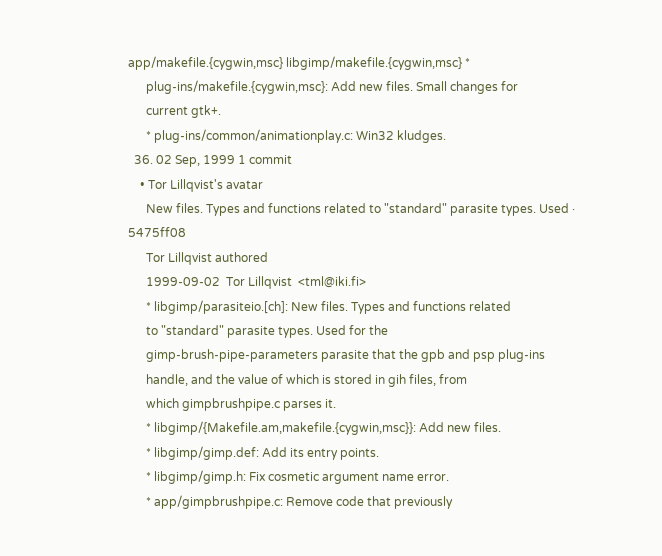app/makefile.{cygwin,msc} libgimp/makefile.{cygwin,msc} *
      plug-ins/makefile.{cygwin,msc}: Add new files. Small changes for
      current gtk+.
      * plug-ins/common/animationplay.c: Win32 kludges.
  36. 02 Sep, 1999 1 commit
    • Tor Lillqvist's avatar
      New files. Types and functions related to "standard" parasite types. Used · 5475ff08
      Tor Lillqvist authored
      1999-09-02  Tor Lillqvist  <tml@iki.fi>
      * libgimp/parasiteio.[ch]: New files. Types and functions related
      to "standard" parasite types. Used for the
      gimp-brush-pipe-parameters parasite that the gpb and psp plug-ins
      handle, and the value of which is stored in gih files, from
      which gimpbrushpipe.c parses it.
      * libgimp/{Makefile.am,makefile.{cygwin,msc}}: Add new files.
      * libgimp/gimp.def: Add its entry points.
      * libgimp/gimp.h: Fix cosmetic argument name error.
      * app/gimpbrushpipe.c: Remove code that previously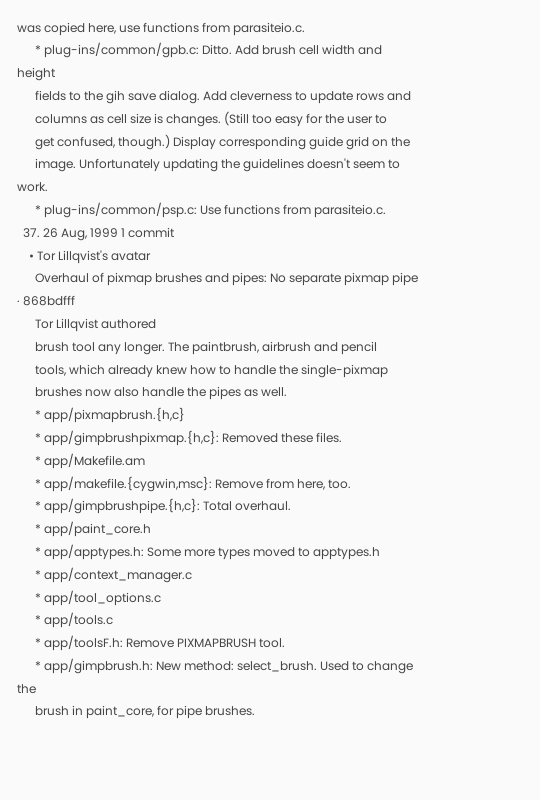was copied here, use functions from parasiteio.c.
      * plug-ins/common/gpb.c: Ditto. Add brush cell width and height
      fields to the gih save dialog. Add cleverness to update rows and
      columns as cell size is changes. (Still too easy for the user to
      get confused, though.) Display corresponding guide grid on the
      image. Unfortunately updating the guidelines doesn't seem to work.
      * plug-ins/common/psp.c: Use functions from parasiteio.c.
  37. 26 Aug, 1999 1 commit
    • Tor Lillqvist's avatar
      Overhaul of pixmap brushes and pipes: No separate pixmap pipe · 868bdfff
      Tor Lillqvist authored
      brush tool any longer. The paintbrush, airbrush and pencil
      tools, which already knew how to handle the single-pixmap
      brushes now also handle the pipes as well.
      * app/pixmapbrush.{h,c}
      * app/gimpbrushpixmap.{h,c}: Removed these files.
      * app/Makefile.am
      * app/makefile.{cygwin,msc}: Remove from here, too.
      * app/gimpbrushpipe.{h,c}: Total overhaul.
      * app/paint_core.h
      * app/apptypes.h: Some more types moved to apptypes.h
      * app/context_manager.c
      * app/tool_options.c
      * app/tools.c
      * app/toolsF.h: Remove PIXMAPBRUSH tool.
      * app/gimpbrush.h: New method: select_brush. Used to change the
      brush in paint_core, for pipe brushes.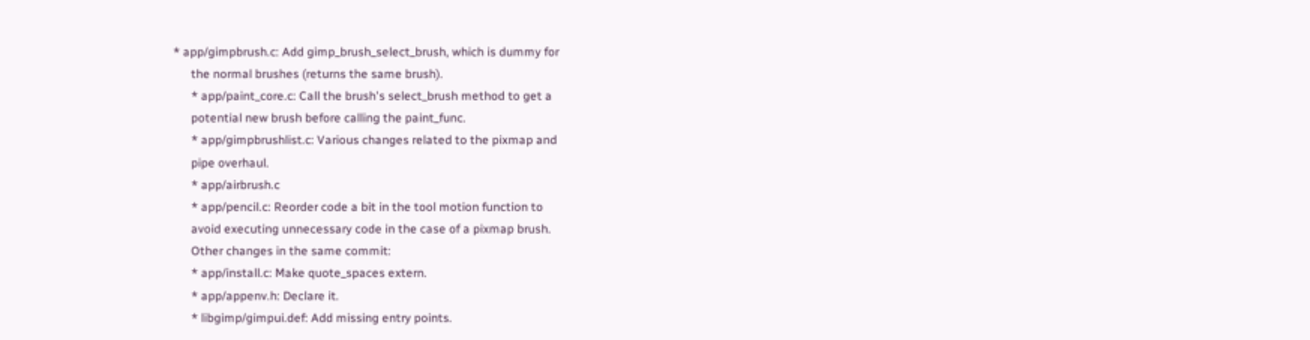* app/gimpbrush.c: Add gimp_brush_select_brush, which is dummy for
      the normal brushes (returns the same brush).
      * app/paint_core.c: Call the brush's select_brush method to get a
      potential new brush before calling the paint_func.
      * app/gimpbrushlist.c: Various changes related to the pixmap and
      pipe overhaul.
      * app/airbrush.c
      * app/pencil.c: Reorder code a bit in the tool motion function to
      avoid executing unnecessary code in the case of a pixmap brush.
      Other changes in the same commit:
      * app/install.c: Make quote_spaces extern.
      * app/appenv.h: Declare it.
      * libgimp/gimpui.def: Add missing entry points.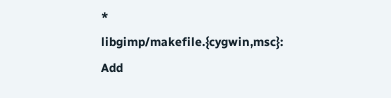* libgimp/makefile.{cygwin,msc}: Add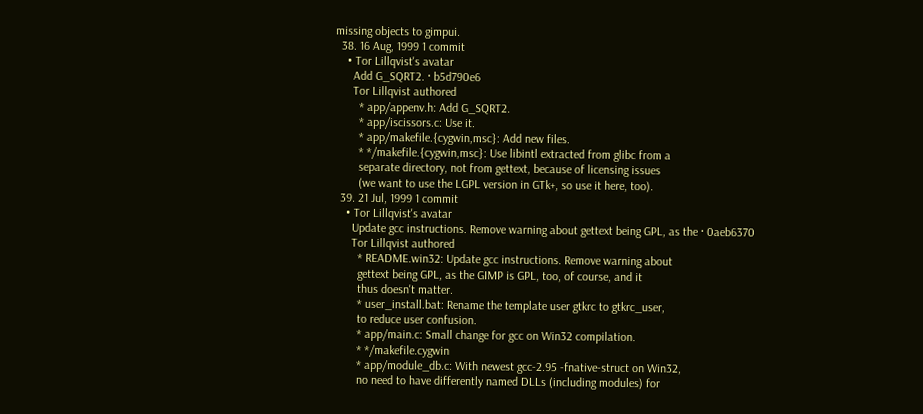missing objects to gimpui.
  38. 16 Aug, 1999 1 commit
    • Tor Lillqvist's avatar
      Add G_SQRT2. · b5d790e6
      Tor Lillqvist authored
        * app/appenv.h: Add G_SQRT2.
        * app/iscissors.c: Use it.
        * app/makefile.{cygwin,msc}: Add new files.
        * */makefile.{cygwin,msc}: Use libintl extracted from glibc from a
        separate directory, not from gettext, because of licensing issues
        (we want to use the LGPL version in GTk+, so use it here, too).
  39. 21 Jul, 1999 1 commit
    • Tor Lillqvist's avatar
      Update gcc instructions. Remove warning about gettext being GPL, as the · 0aeb6370
      Tor Lillqvist authored
        * README.win32: Update gcc instructions. Remove warning about
        gettext being GPL, as the GIMP is GPL, too, of course, and it
        thus doesn't matter.
        * user_install.bat: Rename the template user gtkrc to gtkrc_user,
        to reduce user confusion.
        * app/main.c: Small change for gcc on Win32 compilation.
        * */makefile.cygwin
        * app/module_db.c: With newest gcc-2.95 -fnative-struct on Win32,
        no need to have differently named DLLs (including modules) for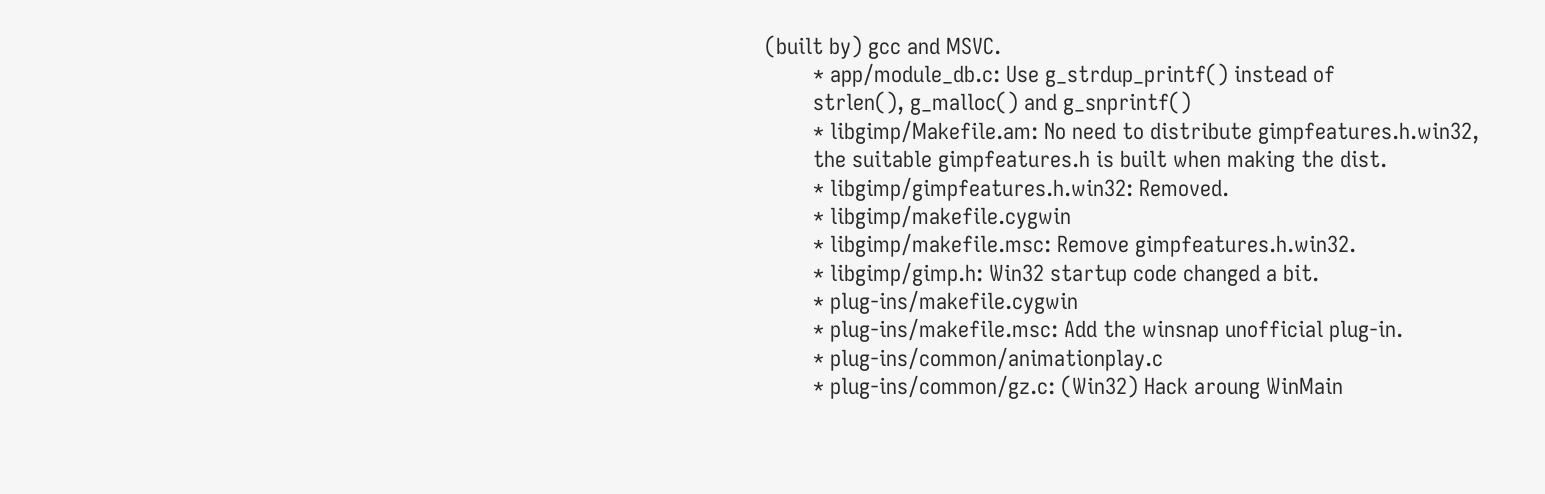(built by) gcc and MSVC.
        * app/module_db.c: Use g_strdup_printf() instead of
        strlen(), g_malloc() and g_snprintf()
        * libgimp/Makefile.am: No need to distribute gimpfeatures.h.win32,
        the suitable gimpfeatures.h is built when making the dist.
        * libgimp/gimpfeatures.h.win32: Removed.
        * libgimp/makefile.cygwin
        * libgimp/makefile.msc: Remove gimpfeatures.h.win32.
        * libgimp/gimp.h: Win32 startup code changed a bit.
        * plug-ins/makefile.cygwin
        * plug-ins/makefile.msc: Add the winsnap unofficial plug-in.
        * plug-ins/common/animationplay.c
        * plug-ins/common/gz.c: (Win32) Hack aroung WinMain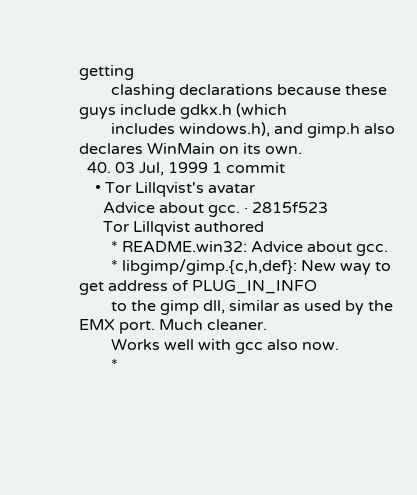getting
        clashing declarations because these guys include gdkx.h (which
        includes windows.h), and gimp.h also declares WinMain on its own.
  40. 03 Jul, 1999 1 commit
    • Tor Lillqvist's avatar
      Advice about gcc. · 2815f523
      Tor Lillqvist authored
        * README.win32: Advice about gcc.
        * libgimp/gimp.{c,h,def}: New way to get address of PLUG_IN_INFO
        to the gimp dll, similar as used by the EMX port. Much cleaner.
        Works well with gcc also now.
        *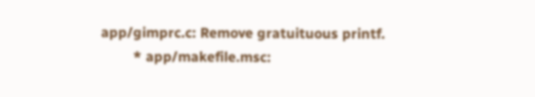app/gimprc.c: Remove gratuituous printf.
        * app/makefile.msc: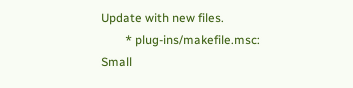Update with new files.
        * plug-ins/makefile.msc: Small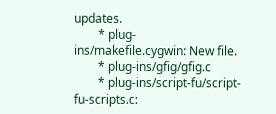updates.
        * plug-ins/makefile.cygwin: New file.
        * plug-ins/gfig/gfig.c
        * plug-ins/script-fu/script-fu-scripts.c: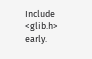Include <glib.h> early.